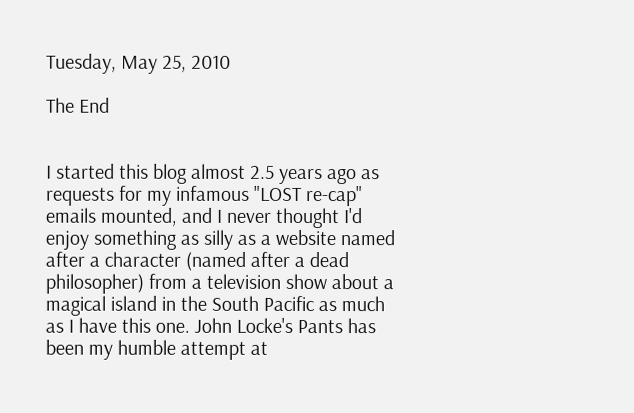Tuesday, May 25, 2010

The End


I started this blog almost 2.5 years ago as requests for my infamous "LOST re-cap" emails mounted, and I never thought I'd enjoy something as silly as a website named after a character (named after a dead philosopher) from a television show about a magical island in the South Pacific as much as I have this one. John Locke's Pants has been my humble attempt at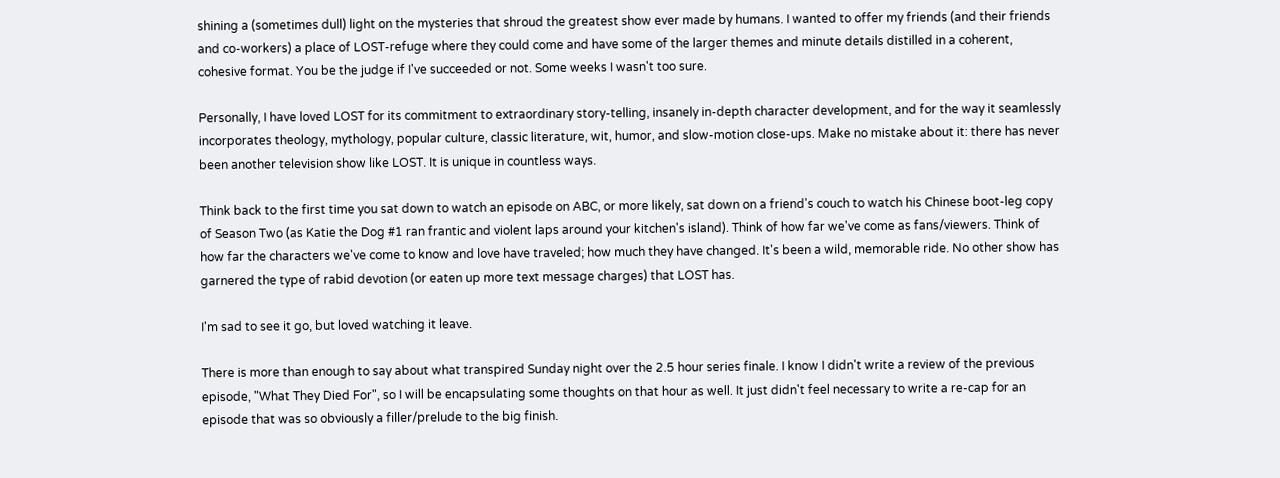shining a (sometimes dull) light on the mysteries that shroud the greatest show ever made by humans. I wanted to offer my friends (and their friends and co-workers) a place of LOST-refuge where they could come and have some of the larger themes and minute details distilled in a coherent, cohesive format. You be the judge if I've succeeded or not. Some weeks I wasn't too sure.

Personally, I have loved LOST for its commitment to extraordinary story-telling, insanely in-depth character development, and for the way it seamlessly incorporates theology, mythology, popular culture, classic literature, wit, humor, and slow-motion close-ups. Make no mistake about it: there has never been another television show like LOST. It is unique in countless ways.

Think back to the first time you sat down to watch an episode on ABC, or more likely, sat down on a friend's couch to watch his Chinese boot-leg copy of Season Two (as Katie the Dog #1 ran frantic and violent laps around your kitchen's island). Think of how far we've come as fans/viewers. Think of how far the characters we've come to know and love have traveled; how much they have changed. It's been a wild, memorable ride. No other show has garnered the type of rabid devotion (or eaten up more text message charges) that LOST has.

I'm sad to see it go, but loved watching it leave.

There is more than enough to say about what transpired Sunday night over the 2.5 hour series finale. I know I didn't write a review of the previous episode, "What They Died For", so I will be encapsulating some thoughts on that hour as well. It just didn't feel necessary to write a re-cap for an episode that was so obviously a filler/prelude to the big finish.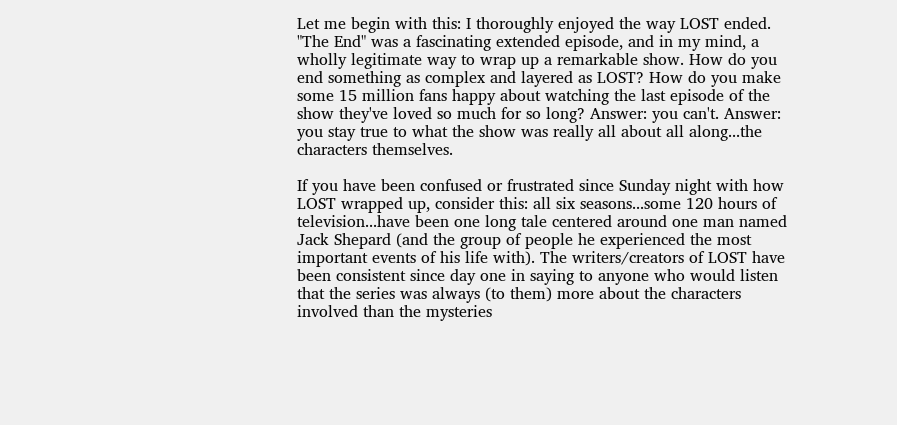Let me begin with this: I thoroughly enjoyed the way LOST ended. "The End" was a fascinating extended episode, and in my mind, a wholly legitimate way to wrap up a remarkable show. How do you end something as complex and layered as LOST? How do you make some 15 million fans happy about watching the last episode of the show they've loved so much for so long? Answer: you can't. Answer: you stay true to what the show was really all about all along...the characters themselves.

If you have been confused or frustrated since Sunday night with how LOST wrapped up, consider this: all six seasons...some 120 hours of television...have been one long tale centered around one man named Jack Shepard (and the group of people he experienced the most important events of his life with). The writers/creators of LOST have been consistent since day one in saying to anyone who would listen that the series was always (to them) more about the characters involved than the mysteries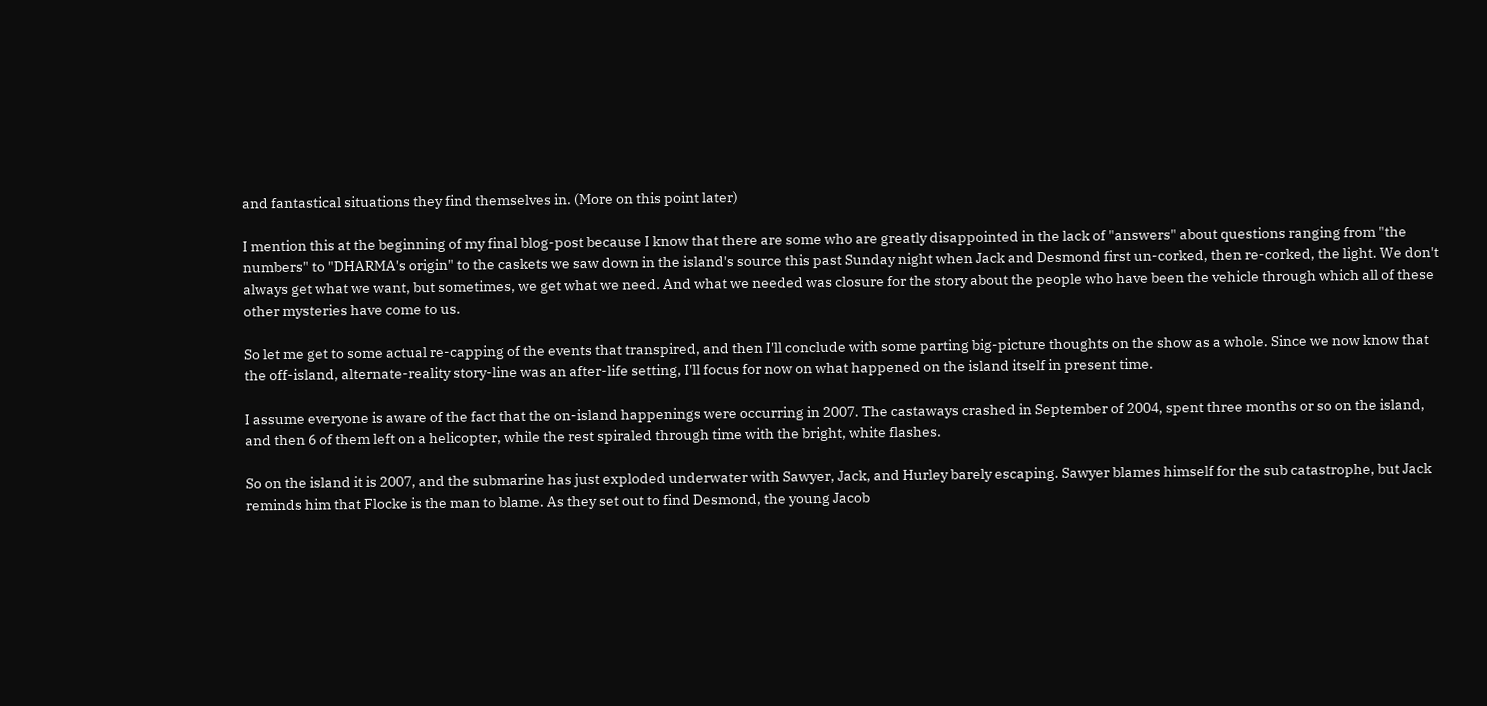and fantastical situations they find themselves in. (More on this point later)

I mention this at the beginning of my final blog-post because I know that there are some who are greatly disappointed in the lack of "answers" about questions ranging from "the numbers" to "DHARMA's origin" to the caskets we saw down in the island's source this past Sunday night when Jack and Desmond first un-corked, then re-corked, the light. We don't always get what we want, but sometimes, we get what we need. And what we needed was closure for the story about the people who have been the vehicle through which all of these other mysteries have come to us.

So let me get to some actual re-capping of the events that transpired, and then I'll conclude with some parting big-picture thoughts on the show as a whole. Since we now know that the off-island, alternate-reality story-line was an after-life setting, I'll focus for now on what happened on the island itself in present time.

I assume everyone is aware of the fact that the on-island happenings were occurring in 2007. The castaways crashed in September of 2004, spent three months or so on the island, and then 6 of them left on a helicopter, while the rest spiraled through time with the bright, white flashes.

So on the island it is 2007, and the submarine has just exploded underwater with Sawyer, Jack, and Hurley barely escaping. Sawyer blames himself for the sub catastrophe, but Jack reminds him that Flocke is the man to blame. As they set out to find Desmond, the young Jacob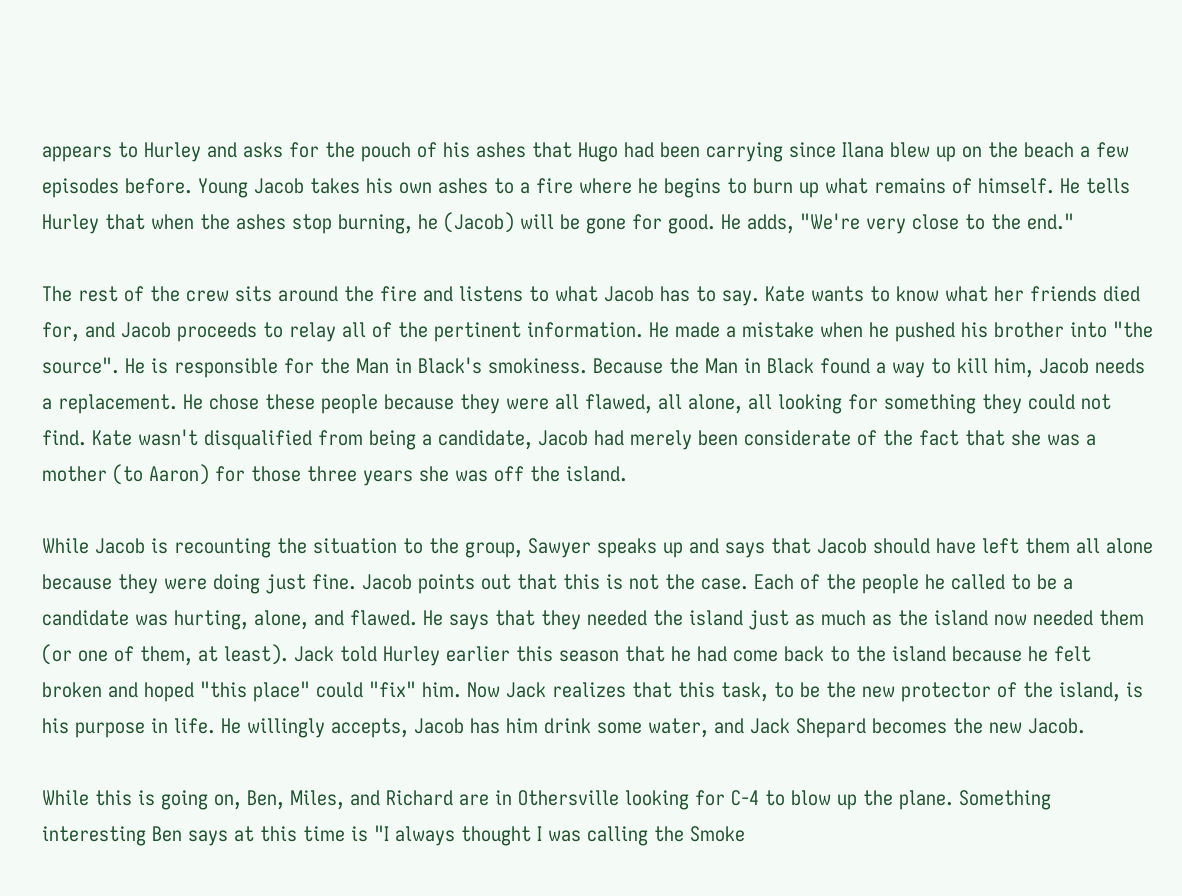appears to Hurley and asks for the pouch of his ashes that Hugo had been carrying since Ilana blew up on the beach a few episodes before. Young Jacob takes his own ashes to a fire where he begins to burn up what remains of himself. He tells Hurley that when the ashes stop burning, he (Jacob) will be gone for good. He adds, "We're very close to the end."

The rest of the crew sits around the fire and listens to what Jacob has to say. Kate wants to know what her friends died for, and Jacob proceeds to relay all of the pertinent information. He made a mistake when he pushed his brother into "the source". He is responsible for the Man in Black's smokiness. Because the Man in Black found a way to kill him, Jacob needs a replacement. He chose these people because they were all flawed, all alone, all looking for something they could not find. Kate wasn't disqualified from being a candidate, Jacob had merely been considerate of the fact that she was a mother (to Aaron) for those three years she was off the island.

While Jacob is recounting the situation to the group, Sawyer speaks up and says that Jacob should have left them all alone because they were doing just fine. Jacob points out that this is not the case. Each of the people he called to be a candidate was hurting, alone, and flawed. He says that they needed the island just as much as the island now needed them (or one of them, at least). Jack told Hurley earlier this season that he had come back to the island because he felt broken and hoped "this place" could "fix" him. Now Jack realizes that this task, to be the new protector of the island, is his purpose in life. He willingly accepts, Jacob has him drink some water, and Jack Shepard becomes the new Jacob.

While this is going on, Ben, Miles, and Richard are in Othersville looking for C-4 to blow up the plane. Something interesting Ben says at this time is "I always thought I was calling the Smoke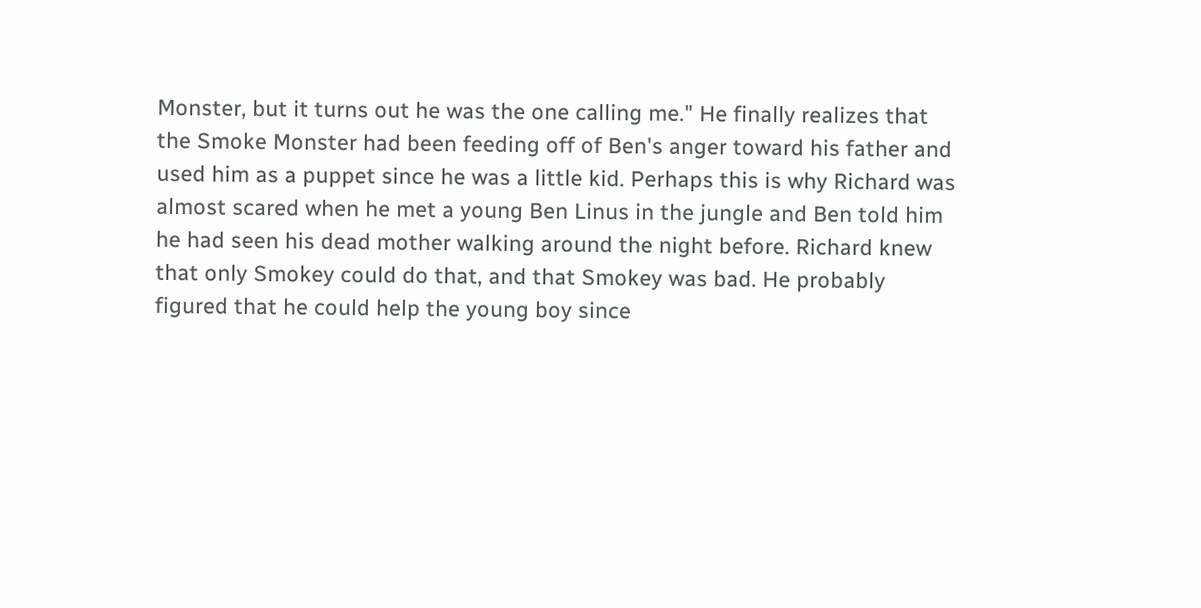Monster, but it turns out he was the one calling me." He finally realizes that the Smoke Monster had been feeding off of Ben's anger toward his father and used him as a puppet since he was a little kid. Perhaps this is why Richard was almost scared when he met a young Ben Linus in the jungle and Ben told him he had seen his dead mother walking around the night before. Richard knew that only Smokey could do that, and that Smokey was bad. He probably figured that he could help the young boy since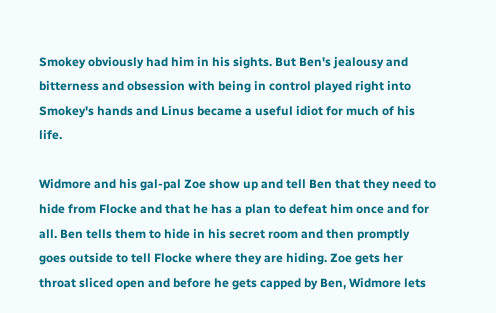Smokey obviously had him in his sights. But Ben's jealousy and bitterness and obsession with being in control played right into Smokey's hands and Linus became a useful idiot for much of his life.

Widmore and his gal-pal Zoe show up and tell Ben that they need to hide from Flocke and that he has a plan to defeat him once and for all. Ben tells them to hide in his secret room and then promptly goes outside to tell Flocke where they are hiding. Zoe gets her throat sliced open and before he gets capped by Ben, Widmore lets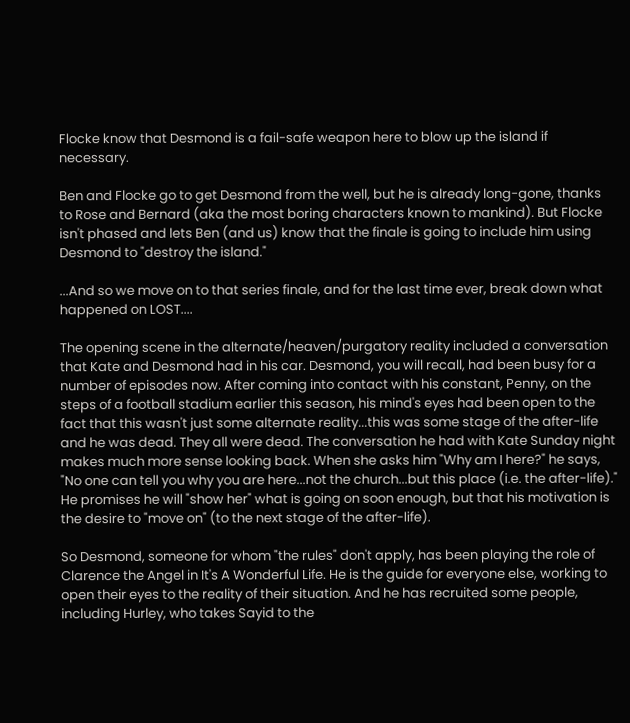Flocke know that Desmond is a fail-safe weapon here to blow up the island if necessary.

Ben and Flocke go to get Desmond from the well, but he is already long-gone, thanks to Rose and Bernard (aka the most boring characters known to mankind). But Flocke isn't phased and lets Ben (and us) know that the finale is going to include him using Desmond to "destroy the island."

...And so we move on to that series finale, and for the last time ever, break down what happened on LOST....

The opening scene in the alternate/heaven/purgatory reality included a conversation that Kate and Desmond had in his car. Desmond, you will recall, had been busy for a number of episodes now. After coming into contact with his constant, Penny, on the steps of a football stadium earlier this season, his mind's eyes had been open to the fact that this wasn't just some alternate reality...this was some stage of the after-life and he was dead. They all were dead. The conversation he had with Kate Sunday night makes much more sense looking back. When she asks him "Why am I here?" he says, "No one can tell you why you are here...not the church...but this place (i.e. the after-life)." He promises he will "show her" what is going on soon enough, but that his motivation is the desire to "move on" (to the next stage of the after-life).

So Desmond, someone for whom "the rules" don't apply, has been playing the role of Clarence the Angel in It's A Wonderful Life. He is the guide for everyone else, working to open their eyes to the reality of their situation. And he has recruited some people, including Hurley, who takes Sayid to the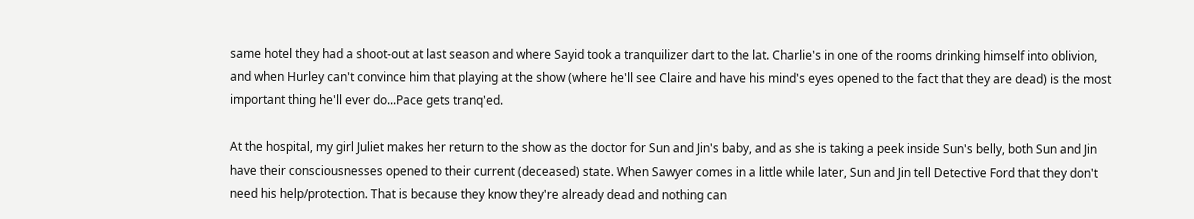same hotel they had a shoot-out at last season and where Sayid took a tranquilizer dart to the lat. Charlie's in one of the rooms drinking himself into oblivion, and when Hurley can't convince him that playing at the show (where he'll see Claire and have his mind's eyes opened to the fact that they are dead) is the most important thing he'll ever do...Pace gets tranq'ed.

At the hospital, my girl Juliet makes her return to the show as the doctor for Sun and Jin's baby, and as she is taking a peek inside Sun's belly, both Sun and Jin have their consciousnesses opened to their current (deceased) state. When Sawyer comes in a little while later, Sun and Jin tell Detective Ford that they don't need his help/protection. That is because they know they're already dead and nothing can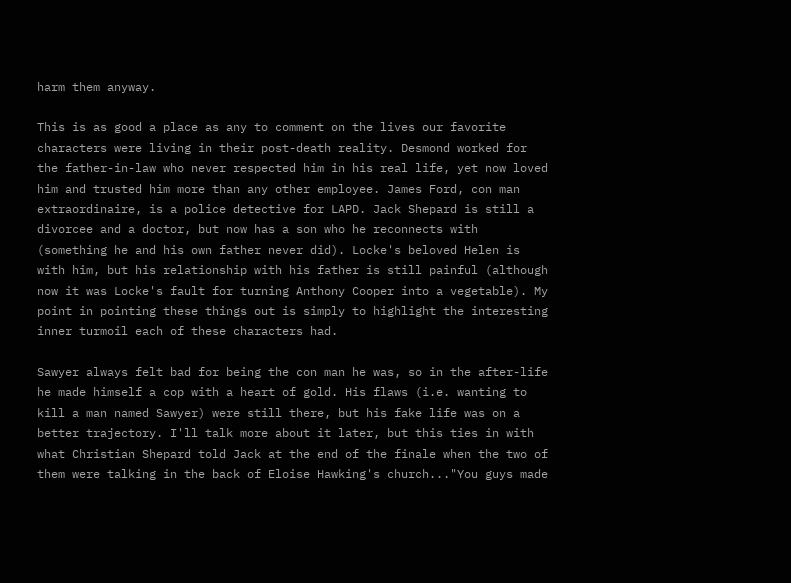harm them anyway.

This is as good a place as any to comment on the lives our favorite characters were living in their post-death reality. Desmond worked for the father-in-law who never respected him in his real life, yet now loved him and trusted him more than any other employee. James Ford, con man extraordinaire, is a police detective for LAPD. Jack Shepard is still a divorcee and a doctor, but now has a son who he reconnects with (something he and his own father never did). Locke's beloved Helen is with him, but his relationship with his father is still painful (although now it was Locke's fault for turning Anthony Cooper into a vegetable). My point in pointing these things out is simply to highlight the interesting inner turmoil each of these characters had.

Sawyer always felt bad for being the con man he was, so in the after-life he made himself a cop with a heart of gold. His flaws (i.e. wanting to kill a man named Sawyer) were still there, but his fake life was on a better trajectory. I'll talk more about it later, but this ties in with what Christian Shepard told Jack at the end of the finale when the two of them were talking in the back of Eloise Hawking's church..."You guys made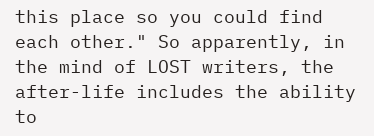this place so you could find each other." So apparently, in the mind of LOST writers, the after-life includes the ability to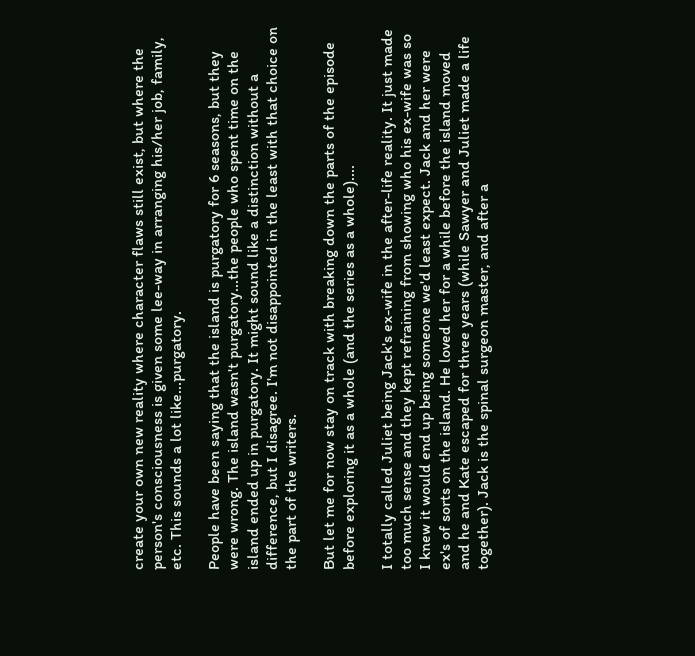create your own new reality where character flaws still exist, but where the person's consciousness is given some lee-way in arranging his/her job, family, etc. This sounds a lot like...purgatory.

People have been saying that the island is purgatory for 6 seasons, but they were wrong. The island wasn't purgatory...the people who spent time on the island ended up in purgatory. It might sound like a distinction without a difference, but I disagree. I'm not disappointed in the least with that choice on the part of the writers.

But let me for now stay on track with breaking down the parts of the episode before exploring it as a whole (and the series as a whole)....

I totally called Juliet being Jack's ex-wife in the after-life reality. It just made too much sense and they kept refraining from showing who his ex-wife was so I knew it would end up being someone we'd least expect. Jack and her were ex's of sorts on the island. He loved her for a while before the island moved and he and Kate escaped for three years (while Sawyer and Juliet made a life together). Jack is the spinal surgeon master, and after a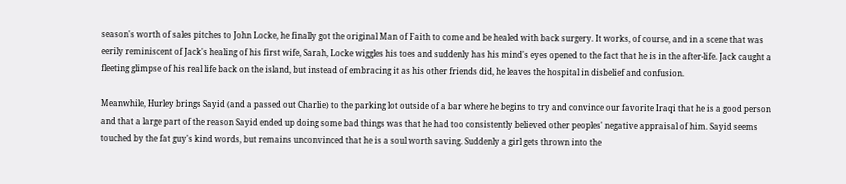season's worth of sales pitches to John Locke, he finally got the original Man of Faith to come and be healed with back surgery. It works, of course, and in a scene that was eerily reminiscent of Jack's healing of his first wife, Sarah, Locke wiggles his toes and suddenly has his mind's eyes opened to the fact that he is in the after-life. Jack caught a fleeting glimpse of his real life back on the island, but instead of embracing it as his other friends did, he leaves the hospital in disbelief and confusion.

Meanwhile, Hurley brings Sayid (and a passed out Charlie) to the parking lot outside of a bar where he begins to try and convince our favorite Iraqi that he is a good person and that a large part of the reason Sayid ended up doing some bad things was that he had too consistently believed other peoples' negative appraisal of him. Sayid seems touched by the fat guy's kind words, but remains unconvinced that he is a soul worth saving. Suddenly a girl gets thrown into the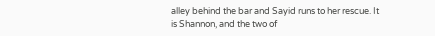alley behind the bar and Sayid runs to her rescue. It is Shannon, and the two of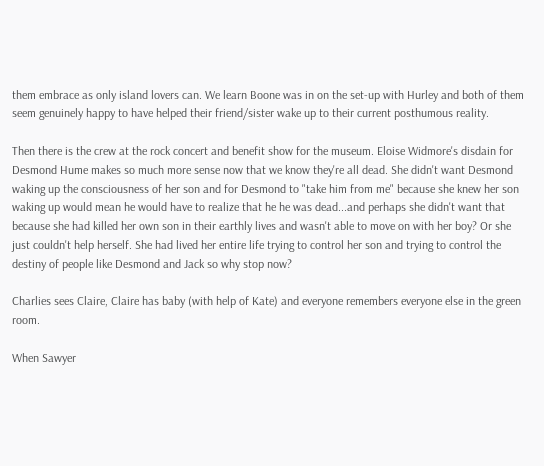them embrace as only island lovers can. We learn Boone was in on the set-up with Hurley and both of them seem genuinely happy to have helped their friend/sister wake up to their current posthumous reality.

Then there is the crew at the rock concert and benefit show for the museum. Eloise Widmore's disdain for Desmond Hume makes so much more sense now that we know they're all dead. She didn't want Desmond waking up the consciousness of her son and for Desmond to "take him from me" because she knew her son waking up would mean he would have to realize that he he was dead...and perhaps she didn't want that because she had killed her own son in their earthly lives and wasn't able to move on with her boy? Or she just couldn't help herself. She had lived her entire life trying to control her son and trying to control the destiny of people like Desmond and Jack so why stop now?

Charlies sees Claire, Claire has baby (with help of Kate) and everyone remembers everyone else in the green room.

When Sawyer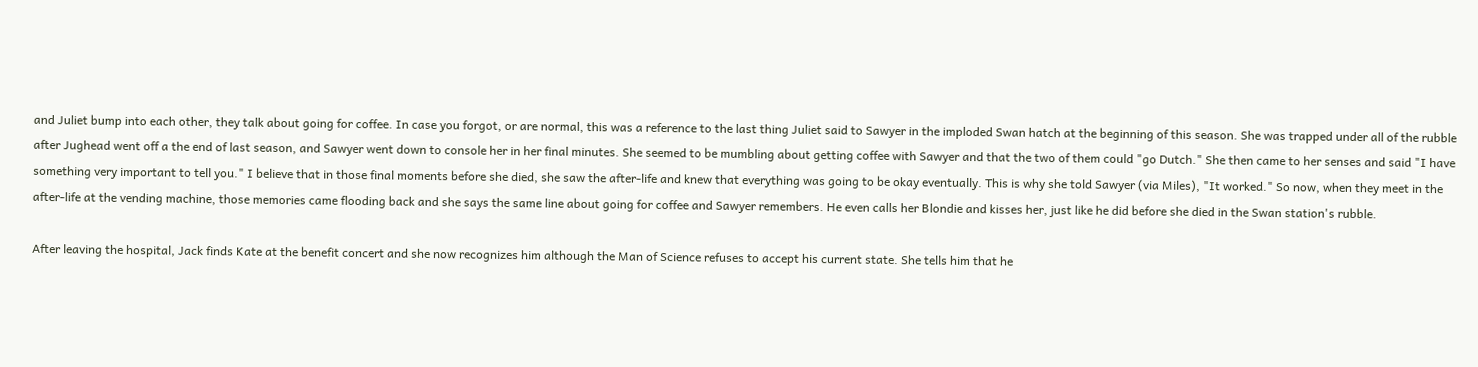and Juliet bump into each other, they talk about going for coffee. In case you forgot, or are normal, this was a reference to the last thing Juliet said to Sawyer in the imploded Swan hatch at the beginning of this season. She was trapped under all of the rubble after Jughead went off a the end of last season, and Sawyer went down to console her in her final minutes. She seemed to be mumbling about getting coffee with Sawyer and that the two of them could "go Dutch." She then came to her senses and said "I have something very important to tell you." I believe that in those final moments before she died, she saw the after-life and knew that everything was going to be okay eventually. This is why she told Sawyer (via Miles), "It worked." So now, when they meet in the after-life at the vending machine, those memories came flooding back and she says the same line about going for coffee and Sawyer remembers. He even calls her Blondie and kisses her, just like he did before she died in the Swan station's rubble.

After leaving the hospital, Jack finds Kate at the benefit concert and she now recognizes him although the Man of Science refuses to accept his current state. She tells him that he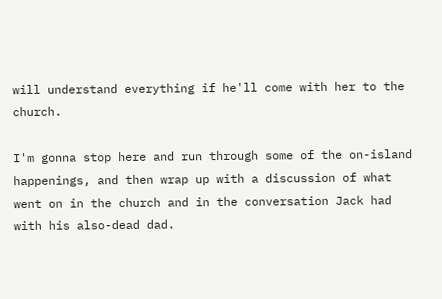will understand everything if he'll come with her to the church.

I'm gonna stop here and run through some of the on-island happenings, and then wrap up with a discussion of what went on in the church and in the conversation Jack had with his also-dead dad.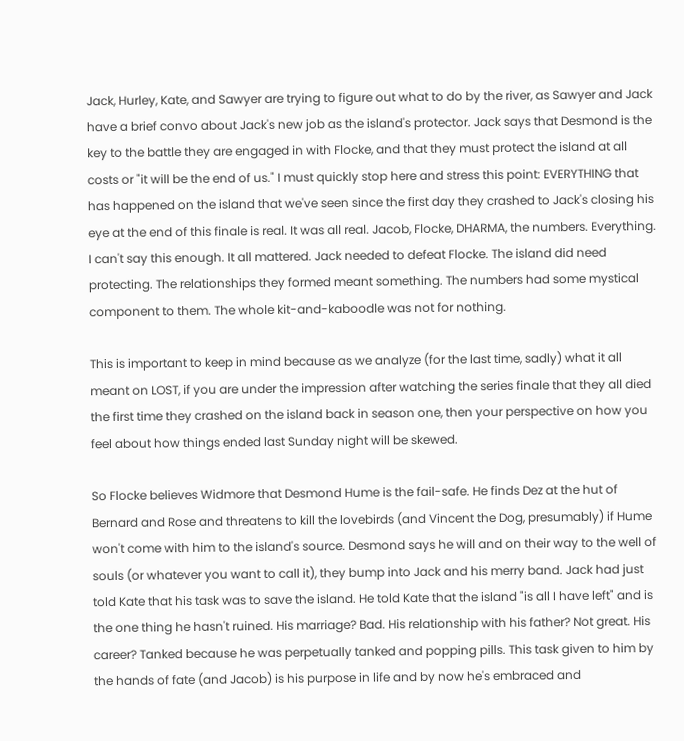Jack, Hurley, Kate, and Sawyer are trying to figure out what to do by the river, as Sawyer and Jack have a brief convo about Jack's new job as the island's protector. Jack says that Desmond is the key to the battle they are engaged in with Flocke, and that they must protect the island at all costs or "it will be the end of us." I must quickly stop here and stress this point: EVERYTHING that has happened on the island that we've seen since the first day they crashed to Jack's closing his eye at the end of this finale is real. It was all real. Jacob, Flocke, DHARMA, the numbers. Everything. I can't say this enough. It all mattered. Jack needed to defeat Flocke. The island did need protecting. The relationships they formed meant something. The numbers had some mystical component to them. The whole kit-and-kaboodle was not for nothing.

This is important to keep in mind because as we analyze (for the last time, sadly) what it all meant on LOST, if you are under the impression after watching the series finale that they all died the first time they crashed on the island back in season one, then your perspective on how you feel about how things ended last Sunday night will be skewed.

So Flocke believes Widmore that Desmond Hume is the fail-safe. He finds Dez at the hut of Bernard and Rose and threatens to kill the lovebirds (and Vincent the Dog, presumably) if Hume won't come with him to the island's source. Desmond says he will and on their way to the well of souls (or whatever you want to call it), they bump into Jack and his merry band. Jack had just told Kate that his task was to save the island. He told Kate that the island "is all I have left" and is the one thing he hasn't ruined. His marriage? Bad. His relationship with his father? Not great. His career? Tanked because he was perpetually tanked and popping pills. This task given to him by the hands of fate (and Jacob) is his purpose in life and by now he's embraced and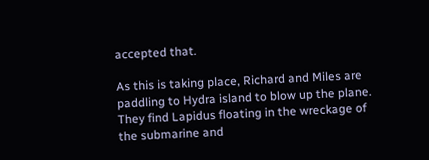accepted that.

As this is taking place, Richard and Miles are paddling to Hydra island to blow up the plane. They find Lapidus floating in the wreckage of the submarine and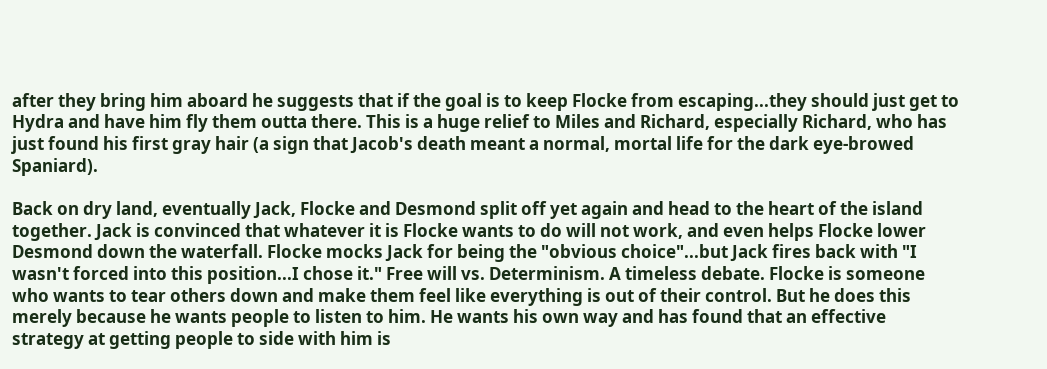after they bring him aboard he suggests that if the goal is to keep Flocke from escaping...they should just get to Hydra and have him fly them outta there. This is a huge relief to Miles and Richard, especially Richard, who has just found his first gray hair (a sign that Jacob's death meant a normal, mortal life for the dark eye-browed Spaniard).

Back on dry land, eventually Jack, Flocke and Desmond split off yet again and head to the heart of the island together. Jack is convinced that whatever it is Flocke wants to do will not work, and even helps Flocke lower Desmond down the waterfall. Flocke mocks Jack for being the "obvious choice"...but Jack fires back with "I wasn't forced into this position...I chose it." Free will vs. Determinism. A timeless debate. Flocke is someone who wants to tear others down and make them feel like everything is out of their control. But he does this merely because he wants people to listen to him. He wants his own way and has found that an effective strategy at getting people to side with him is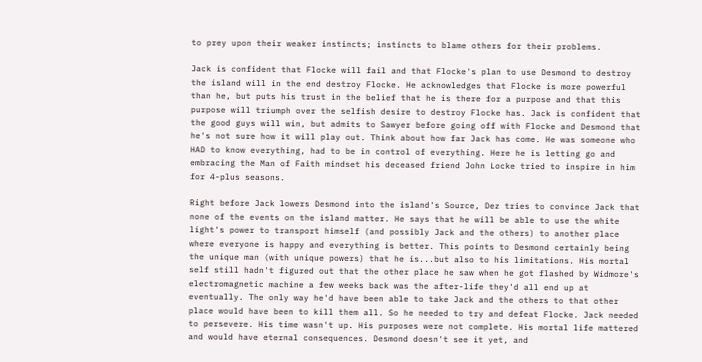to prey upon their weaker instincts; instincts to blame others for their problems.

Jack is confident that Flocke will fail and that Flocke's plan to use Desmond to destroy the island will in the end destroy Flocke. He acknowledges that Flocke is more powerful than he, but puts his trust in the belief that he is there for a purpose and that this purpose will triumph over the selfish desire to destroy Flocke has. Jack is confident that the good guys will win, but admits to Sawyer before going off with Flocke and Desmond that he's not sure how it will play out. Think about how far Jack has come. He was someone who HAD to know everything, had to be in control of everything. Here he is letting go and embracing the Man of Faith mindset his deceased friend John Locke tried to inspire in him for 4-plus seasons.

Right before Jack lowers Desmond into the island's Source, Dez tries to convince Jack that none of the events on the island matter. He says that he will be able to use the white light's power to transport himself (and possibly Jack and the others) to another place where everyone is happy and everything is better. This points to Desmond certainly being the unique man (with unique powers) that he is...but also to his limitations. His mortal self still hadn't figured out that the other place he saw when he got flashed by Widmore's electromagnetic machine a few weeks back was the after-life they'd all end up at eventually. The only way he'd have been able to take Jack and the others to that other place would have been to kill them all. So he needed to try and defeat Flocke. Jack needed to persevere. His time wasn't up. His purposes were not complete. His mortal life mattered and would have eternal consequences. Desmond doesn't see it yet, and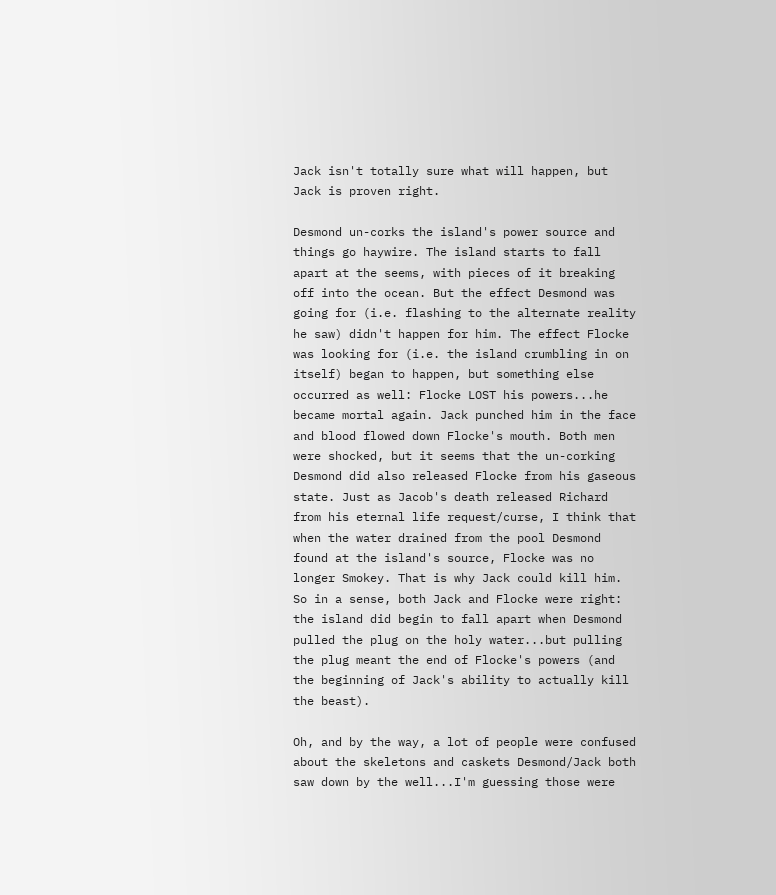Jack isn't totally sure what will happen, but Jack is proven right.

Desmond un-corks the island's power source and things go haywire. The island starts to fall apart at the seems, with pieces of it breaking off into the ocean. But the effect Desmond was going for (i.e. flashing to the alternate reality he saw) didn't happen for him. The effect Flocke was looking for (i.e. the island crumbling in on itself) began to happen, but something else occurred as well: Flocke LOST his powers...he became mortal again. Jack punched him in the face and blood flowed down Flocke's mouth. Both men were shocked, but it seems that the un-corking Desmond did also released Flocke from his gaseous state. Just as Jacob's death released Richard from his eternal life request/curse, I think that when the water drained from the pool Desmond found at the island's source, Flocke was no longer Smokey. That is why Jack could kill him. So in a sense, both Jack and Flocke were right: the island did begin to fall apart when Desmond pulled the plug on the holy water...but pulling the plug meant the end of Flocke's powers (and the beginning of Jack's ability to actually kill the beast).

Oh, and by the way, a lot of people were confused about the skeletons and caskets Desmond/Jack both saw down by the well...I'm guessing those were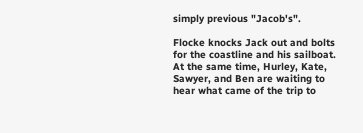simply previous "Jacob's".

Flocke knocks Jack out and bolts for the coastline and his sailboat. At the same time, Hurley, Kate, Sawyer, and Ben are waiting to hear what came of the trip to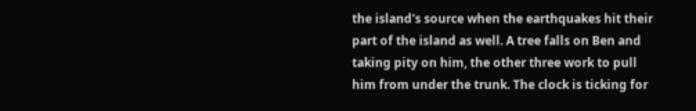the island's source when the earthquakes hit their part of the island as well. A tree falls on Ben and taking pity on him, the other three work to pull him from under the trunk. The clock is ticking for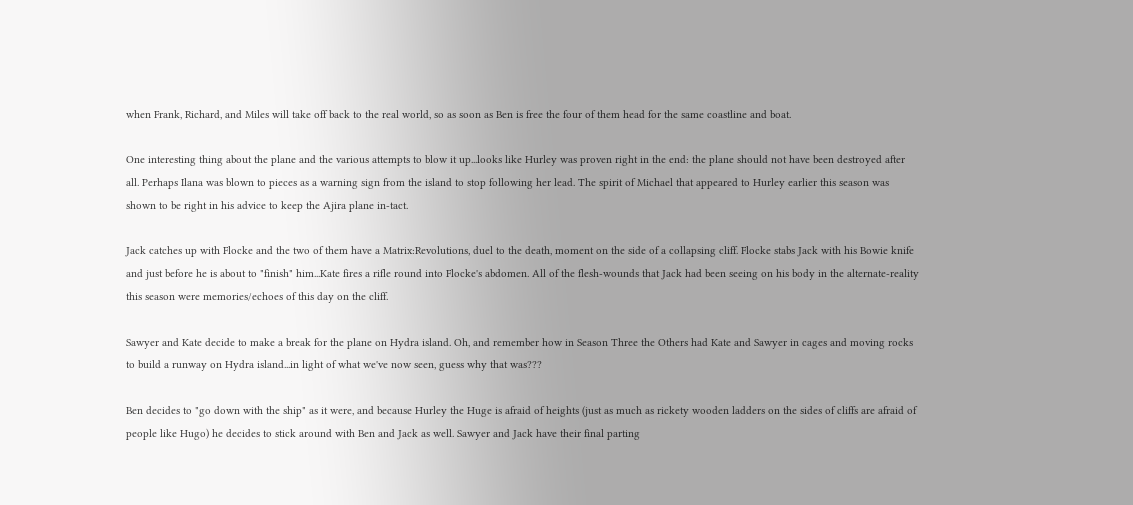when Frank, Richard, and Miles will take off back to the real world, so as soon as Ben is free the four of them head for the same coastline and boat.

One interesting thing about the plane and the various attempts to blow it up...looks like Hurley was proven right in the end: the plane should not have been destroyed after all. Perhaps Ilana was blown to pieces as a warning sign from the island to stop following her lead. The spirit of Michael that appeared to Hurley earlier this season was shown to be right in his advice to keep the Ajira plane in-tact.

Jack catches up with Flocke and the two of them have a Matrix:Revolutions, duel to the death, moment on the side of a collapsing cliff. Flocke stabs Jack with his Bowie knife and just before he is about to "finish" him...Kate fires a rifle round into Flocke's abdomen. All of the flesh-wounds that Jack had been seeing on his body in the alternate-reality this season were memories/echoes of this day on the cliff.

Sawyer and Kate decide to make a break for the plane on Hydra island. Oh, and remember how in Season Three the Others had Kate and Sawyer in cages and moving rocks to build a runway on Hydra island...in light of what we've now seen, guess why that was???

Ben decides to "go down with the ship" as it were, and because Hurley the Huge is afraid of heights (just as much as rickety wooden ladders on the sides of cliffs are afraid of people like Hugo) he decides to stick around with Ben and Jack as well. Sawyer and Jack have their final parting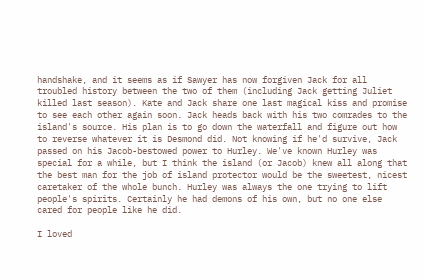handshake, and it seems as if Sawyer has now forgiven Jack for all troubled history between the two of them (including Jack getting Juliet killed last season). Kate and Jack share one last magical kiss and promise to see each other again soon. Jack heads back with his two comrades to the island's source. His plan is to go down the waterfall and figure out how to reverse whatever it is Desmond did. Not knowing if he'd survive, Jack passed on his Jacob-bestowed power to Hurley. We've known Hurley was special for a while, but I think the island (or Jacob) knew all along that the best man for the job of island protector would be the sweetest, nicest caretaker of the whole bunch. Hurley was always the one trying to lift people's spirits. Certainly he had demons of his own, but no one else cared for people like he did.

I loved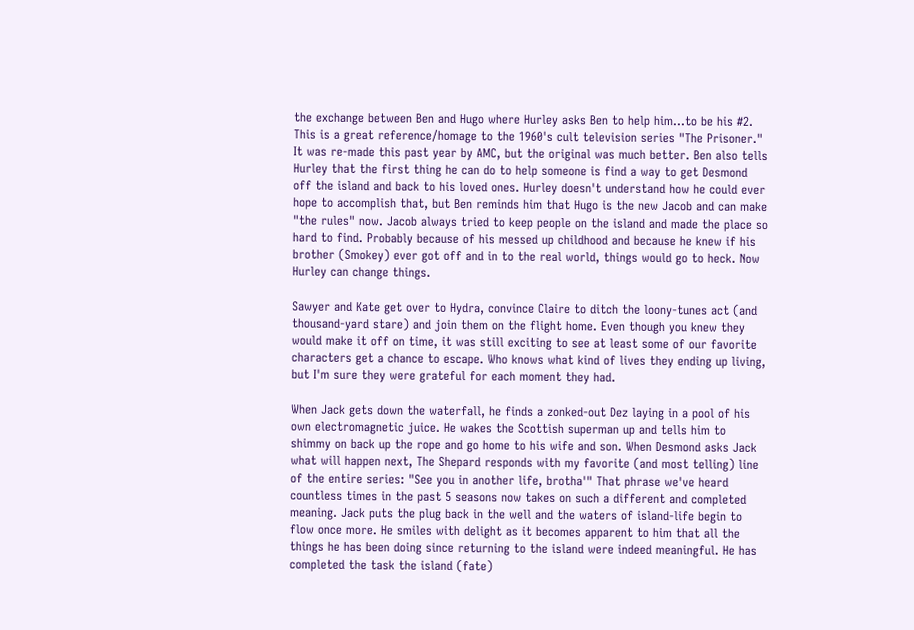the exchange between Ben and Hugo where Hurley asks Ben to help him...to be his #2. This is a great reference/homage to the 1960's cult television series "The Prisoner." It was re-made this past year by AMC, but the original was much better. Ben also tells Hurley that the first thing he can do to help someone is find a way to get Desmond off the island and back to his loved ones. Hurley doesn't understand how he could ever hope to accomplish that, but Ben reminds him that Hugo is the new Jacob and can make "the rules" now. Jacob always tried to keep people on the island and made the place so hard to find. Probably because of his messed up childhood and because he knew if his brother (Smokey) ever got off and in to the real world, things would go to heck. Now Hurley can change things.

Sawyer and Kate get over to Hydra, convince Claire to ditch the loony-tunes act (and thousand-yard stare) and join them on the flight home. Even though you knew they would make it off on time, it was still exciting to see at least some of our favorite characters get a chance to escape. Who knows what kind of lives they ending up living, but I'm sure they were grateful for each moment they had.

When Jack gets down the waterfall, he finds a zonked-out Dez laying in a pool of his own electromagnetic juice. He wakes the Scottish superman up and tells him to shimmy on back up the rope and go home to his wife and son. When Desmond asks Jack what will happen next, The Shepard responds with my favorite (and most telling) line of the entire series: "See you in another life, brotha'" That phrase we've heard countless times in the past 5 seasons now takes on such a different and completed meaning. Jack puts the plug back in the well and the waters of island-life begin to flow once more. He smiles with delight as it becomes apparent to him that all the things he has been doing since returning to the island were indeed meaningful. He has completed the task the island (fate)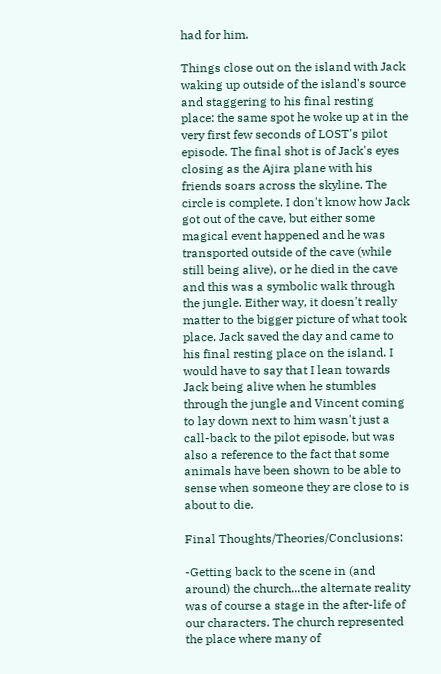had for him.

Things close out on the island with Jack waking up outside of the island's source and staggering to his final resting place: the same spot he woke up at in the very first few seconds of LOST's pilot episode. The final shot is of Jack's eyes closing as the Ajira plane with his friends soars across the skyline. The circle is complete. I don't know how Jack got out of the cave, but either some magical event happened and he was transported outside of the cave (while still being alive), or he died in the cave and this was a symbolic walk through the jungle. Either way, it doesn't really matter to the bigger picture of what took place. Jack saved the day and came to his final resting place on the island. I would have to say that I lean towards Jack being alive when he stumbles through the jungle and Vincent coming to lay down next to him wasn't just a call-back to the pilot episode, but was also a reference to the fact that some animals have been shown to be able to sense when someone they are close to is about to die.

Final Thoughts/Theories/Conclusions:

-Getting back to the scene in (and around) the church...the alternate reality was of course a stage in the after-life of our characters. The church represented the place where many of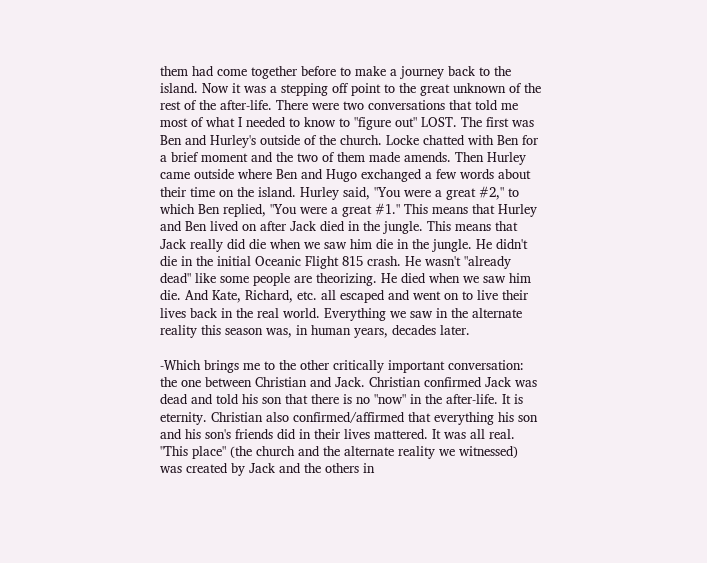them had come together before to make a journey back to the island. Now it was a stepping off point to the great unknown of the rest of the after-life. There were two conversations that told me most of what I needed to know to "figure out" LOST. The first was Ben and Hurley's outside of the church. Locke chatted with Ben for a brief moment and the two of them made amends. Then Hurley came outside where Ben and Hugo exchanged a few words about their time on the island. Hurley said, "You were a great #2," to which Ben replied, "You were a great #1." This means that Hurley and Ben lived on after Jack died in the jungle. This means that Jack really did die when we saw him die in the jungle. He didn't die in the initial Oceanic Flight 815 crash. He wasn't "already dead" like some people are theorizing. He died when we saw him die. And Kate, Richard, etc. all escaped and went on to live their lives back in the real world. Everything we saw in the alternate reality this season was, in human years, decades later.

-Which brings me to the other critically important conversation: the one between Christian and Jack. Christian confirmed Jack was dead and told his son that there is no "now" in the after-life. It is eternity. Christian also confirmed/affirmed that everything his son and his son's friends did in their lives mattered. It was all real. "This place" (the church and the alternate reality we witnessed) was created by Jack and the others in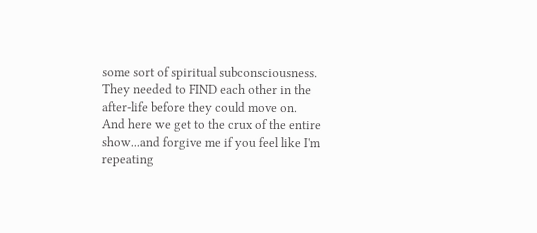some sort of spiritual subconsciousness. They needed to FIND each other in the after-life before they could move on. And here we get to the crux of the entire show...and forgive me if you feel like I'm repeating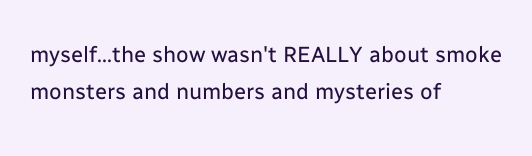myself...the show wasn't REALLY about smoke monsters and numbers and mysteries of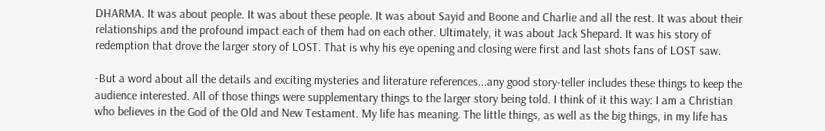DHARMA. It was about people. It was about these people. It was about Sayid and Boone and Charlie and all the rest. It was about their relationships and the profound impact each of them had on each other. Ultimately, it was about Jack Shepard. It was his story of redemption that drove the larger story of LOST. That is why his eye opening and closing were first and last shots fans of LOST saw.

-But a word about all the details and exciting mysteries and literature references...any good story-teller includes these things to keep the audience interested. All of those things were supplementary things to the larger story being told. I think of it this way: I am a Christian who believes in the God of the Old and New Testament. My life has meaning. The little things, as well as the big things, in my life has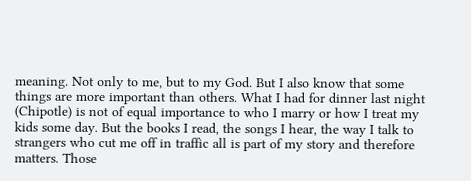meaning. Not only to me, but to my God. But I also know that some things are more important than others. What I had for dinner last night (Chipotle) is not of equal importance to who I marry or how I treat my kids some day. But the books I read, the songs I hear, the way I talk to strangers who cut me off in traffic all is part of my story and therefore matters. Those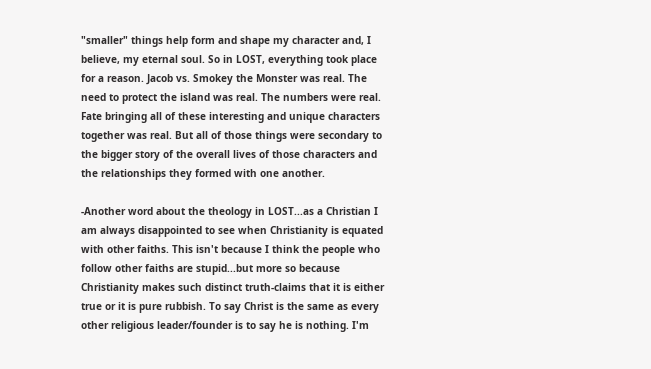"smaller" things help form and shape my character and, I believe, my eternal soul. So in LOST, everything took place for a reason. Jacob vs. Smokey the Monster was real. The need to protect the island was real. The numbers were real. Fate bringing all of these interesting and unique characters together was real. But all of those things were secondary to the bigger story of the overall lives of those characters and the relationships they formed with one another.

-Another word about the theology in LOST...as a Christian I am always disappointed to see when Christianity is equated with other faiths. This isn't because I think the people who follow other faiths are stupid...but more so because Christianity makes such distinct truth-claims that it is either true or it is pure rubbish. To say Christ is the same as every other religious leader/founder is to say he is nothing. I'm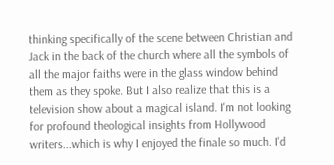thinking specifically of the scene between Christian and Jack in the back of the church where all the symbols of all the major faiths were in the glass window behind them as they spoke. But I also realize that this is a television show about a magical island. I'm not looking for profound theological insights from Hollywood writers...which is why I enjoyed the finale so much. I'd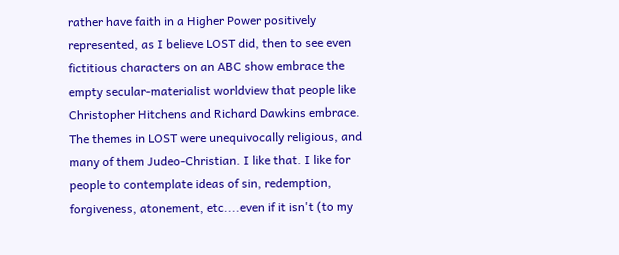rather have faith in a Higher Power positively represented, as I believe LOST did, then to see even fictitious characters on an ABC show embrace the empty secular-materialist worldview that people like Christopher Hitchens and Richard Dawkins embrace. The themes in LOST were unequivocally religious, and many of them Judeo-Christian. I like that. I like for people to contemplate ideas of sin, redemption, forgiveness, atonement, etc....even if it isn't (to my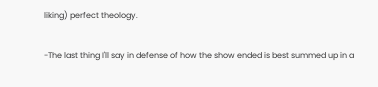liking) perfect theology.

-The last thing I'll say in defense of how the show ended is best summed up in a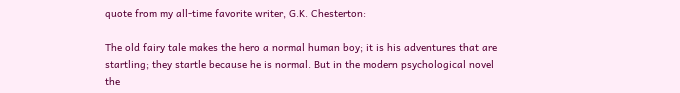quote from my all-time favorite writer, G.K. Chesterton:

The old fairy tale makes the hero a normal human boy; it is his adventures that are startling; they startle because he is normal. But in the modern psychological novel the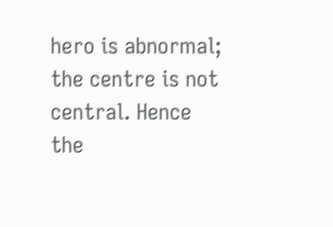hero is abnormal; the centre is not central. Hence the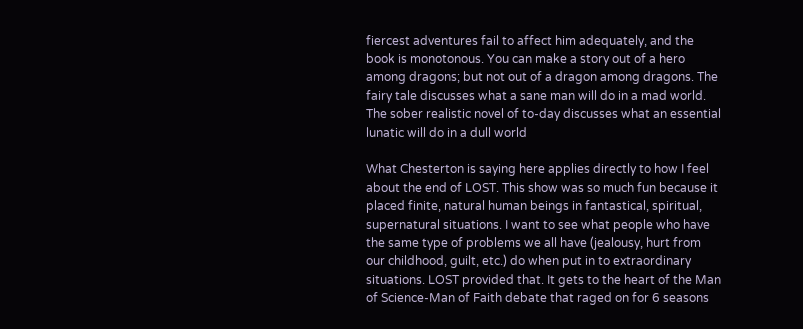fiercest adventures fail to affect him adequately, and the book is monotonous. You can make a story out of a hero among dragons; but not out of a dragon among dragons. The fairy tale discusses what a sane man will do in a mad world. The sober realistic novel of to-day discusses what an essential lunatic will do in a dull world

What Chesterton is saying here applies directly to how I feel about the end of LOST. This show was so much fun because it placed finite, natural human beings in fantastical, spiritual, supernatural situations. I want to see what people who have the same type of problems we all have (jealousy, hurt from our childhood, guilt, etc.) do when put in to extraordinary situations. LOST provided that. It gets to the heart of the Man of Science-Man of Faith debate that raged on for 6 seasons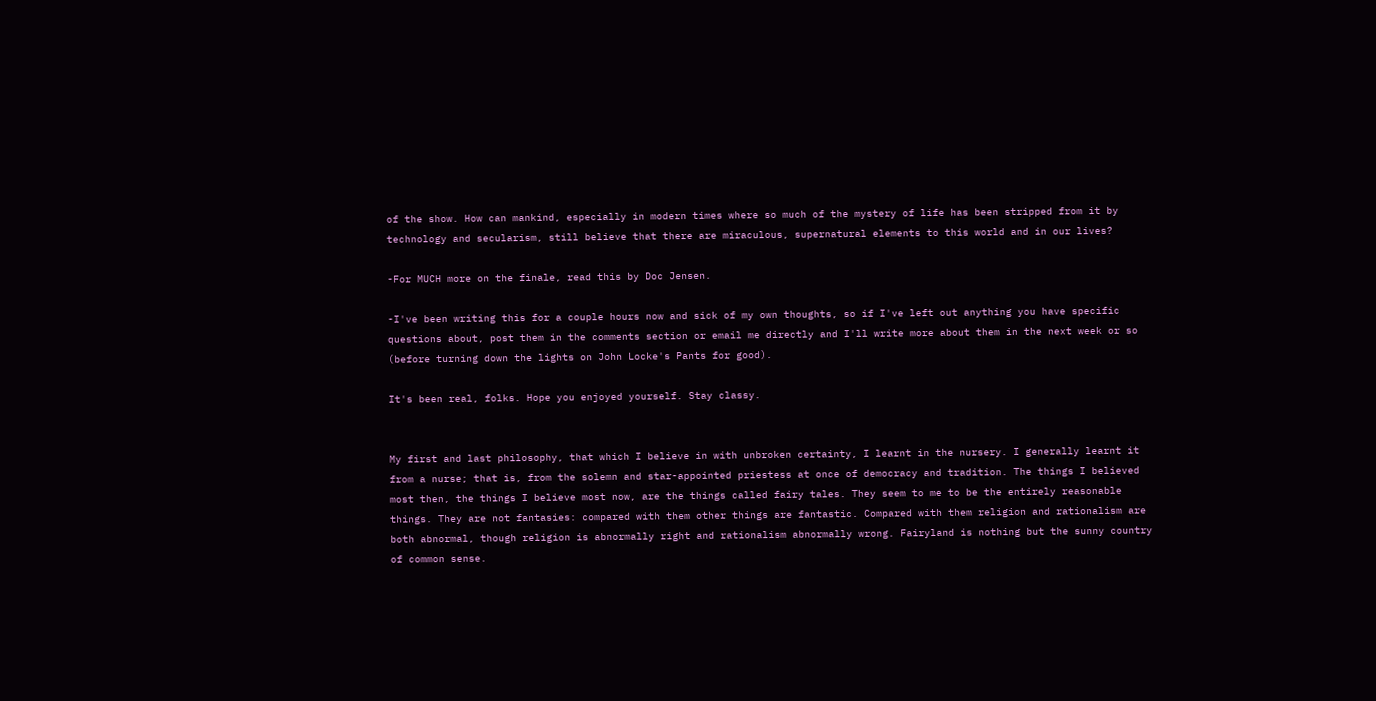of the show. How can mankind, especially in modern times where so much of the mystery of life has been stripped from it by technology and secularism, still believe that there are miraculous, supernatural elements to this world and in our lives?

-For MUCH more on the finale, read this by Doc Jensen.

-I've been writing this for a couple hours now and sick of my own thoughts, so if I've left out anything you have specific questions about, post them in the comments section or email me directly and I'll write more about them in the next week or so (before turning down the lights on John Locke's Pants for good).

It's been real, folks. Hope you enjoyed yourself. Stay classy.


My first and last philosophy, that which I believe in with unbroken certainty, I learnt in the nursery. I generally learnt it from a nurse; that is, from the solemn and star-appointed priestess at once of democracy and tradition. The things I believed most then, the things I believe most now, are the things called fairy tales. They seem to me to be the entirely reasonable things. They are not fantasies: compared with them other things are fantastic. Compared with them religion and rationalism are both abnormal, though religion is abnormally right and rationalism abnormally wrong. Fairyland is nothing but the sunny country of common sense.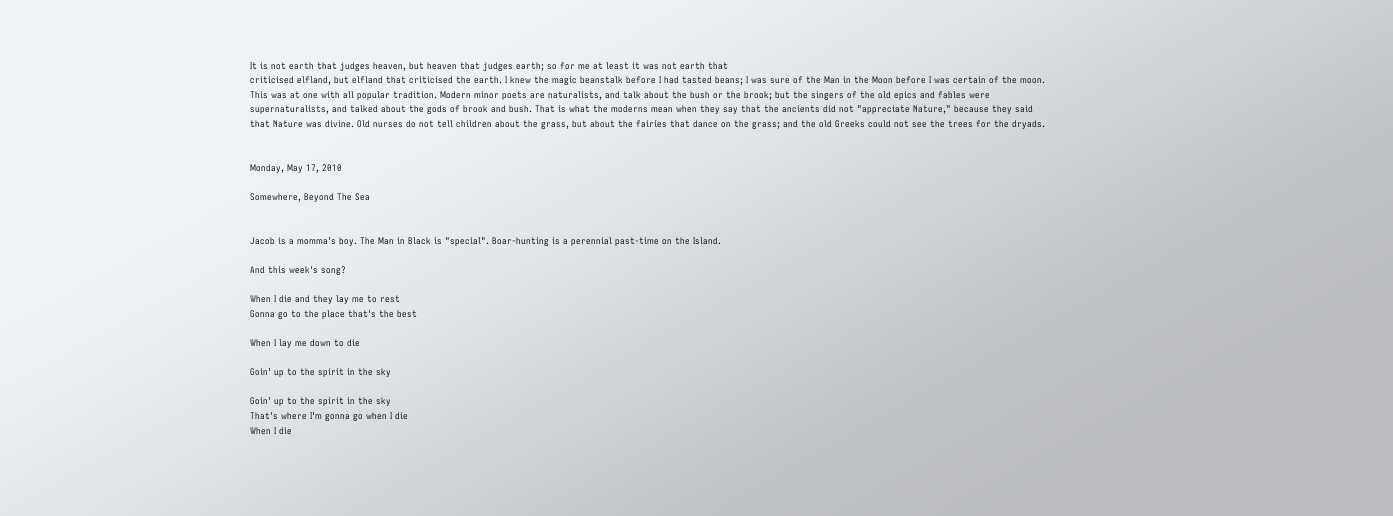It is not earth that judges heaven, but heaven that judges earth; so for me at least it was not earth that
criticised elfland, but elfland that criticised the earth. I knew the magic beanstalk before I had tasted beans; I was sure of the Man in the Moon before I was certain of the moon. This was at one with all popular tradition. Modern minor poets are naturalists, and talk about the bush or the brook; but the singers of the old epics and fables were supernaturalists, and talked about the gods of brook and bush. That is what the moderns mean when they say that the ancients did not "appreciate Nature," because they said that Nature was divine. Old nurses do not tell children about the grass, but about the fairies that dance on the grass; and the old Greeks could not see the trees for the dryads.


Monday, May 17, 2010

Somewhere, Beyond The Sea


Jacob is a momma's boy. The Man in Black is "special". Boar-hunting is a perennial past-time on the Island.

And this week's song?

When I die and they lay me to rest
Gonna go to the place that's the best

When I lay me down to die

Goin' up to the spirit in the sky

Goin' up to the spirit in the sky
That's where I'm gonna go when I die
When I die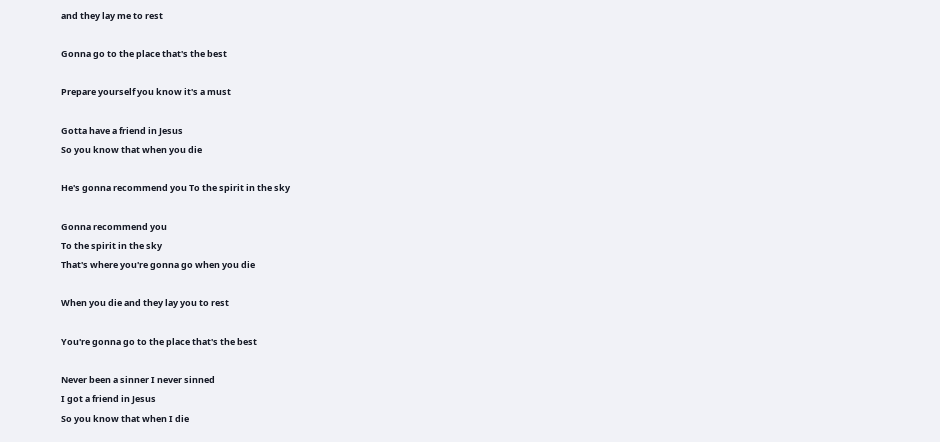and they lay me to rest

Gonna go to the place that's the best

Prepare yourself you know it's a must

Gotta have a friend in Jesus
So you know that when you die

He's gonna recommend you To the spirit in the sky

Gonna recommend you
To the spirit in the sky
That's where you're gonna go when you die

When you die and they lay you to rest

You're gonna go to the place that's the best

Never been a sinner I never sinned
I got a friend in Jesus
So you know that when I die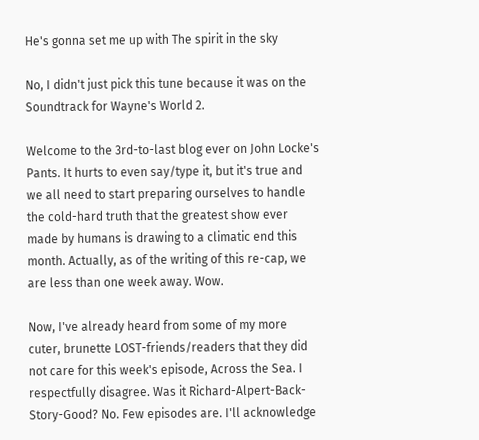He's gonna set me up with The spirit in the sky

No, I didn't just pick this tune because it was on the Soundtrack for Wayne's World 2.

Welcome to the 3rd-to-last blog ever on John Locke's Pants. It hurts to even say/type it, but it's true and we all need to start preparing ourselves to handle the cold-hard truth that the greatest show ever made by humans is drawing to a climatic end this month. Actually, as of the writing of this re-cap, we are less than one week away. Wow.

Now, I've already heard from some of my more cuter, brunette LOST-friends/readers that they did not care for this week's episode, Across the Sea. I respectfully disagree. Was it Richard-Alpert-Back-Story-Good? No. Few episodes are. I'll acknowledge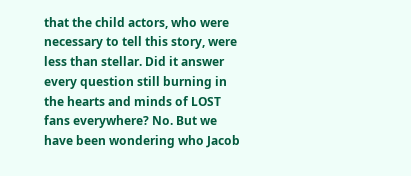that the child actors, who were necessary to tell this story, were less than stellar. Did it answer every question still burning in the hearts and minds of LOST fans everywhere? No. But we have been wondering who Jacob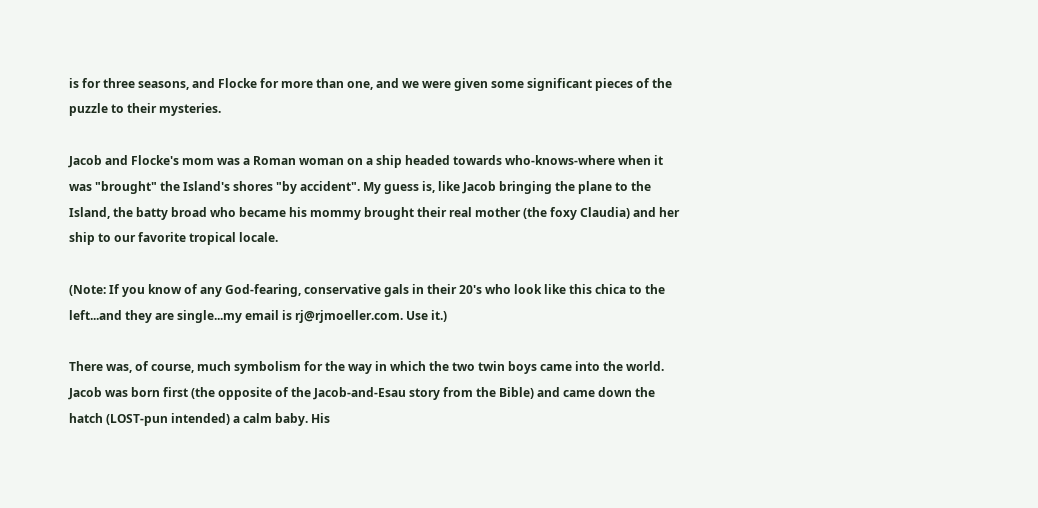is for three seasons, and Flocke for more than one, and we were given some significant pieces of the puzzle to their mysteries.

Jacob and Flocke's mom was a Roman woman on a ship headed towards who-knows-where when it was "brought" the Island's shores "by accident". My guess is, like Jacob bringing the plane to the Island, the batty broad who became his mommy brought their real mother (the foxy Claudia) and her ship to our favorite tropical locale.

(Note: If you know of any God-fearing, conservative gals in their 20's who look like this chica to the left...and they are single...my email is rj@rjmoeller.com. Use it.)

There was, of course, much symbolism for the way in which the two twin boys came into the world. Jacob was born first (the opposite of the Jacob-and-Esau story from the Bible) and came down the hatch (LOST-pun intended) a calm baby. His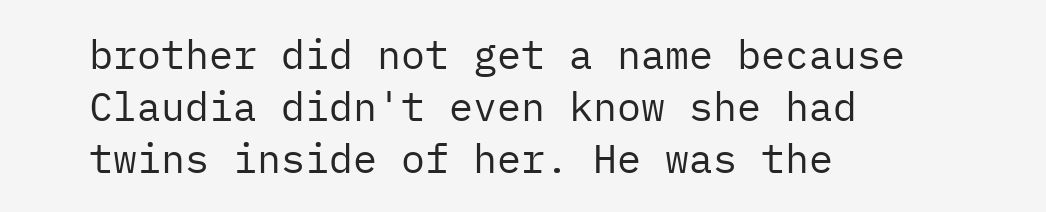brother did not get a name because Claudia didn't even know she had twins inside of her. He was the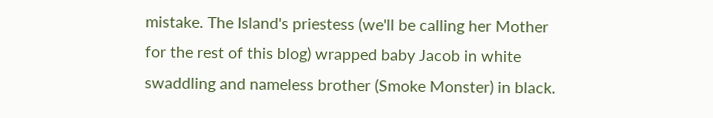mistake. The Island's priestess (we'll be calling her Mother for the rest of this blog) wrapped baby Jacob in white swaddling and nameless brother (Smoke Monster) in black.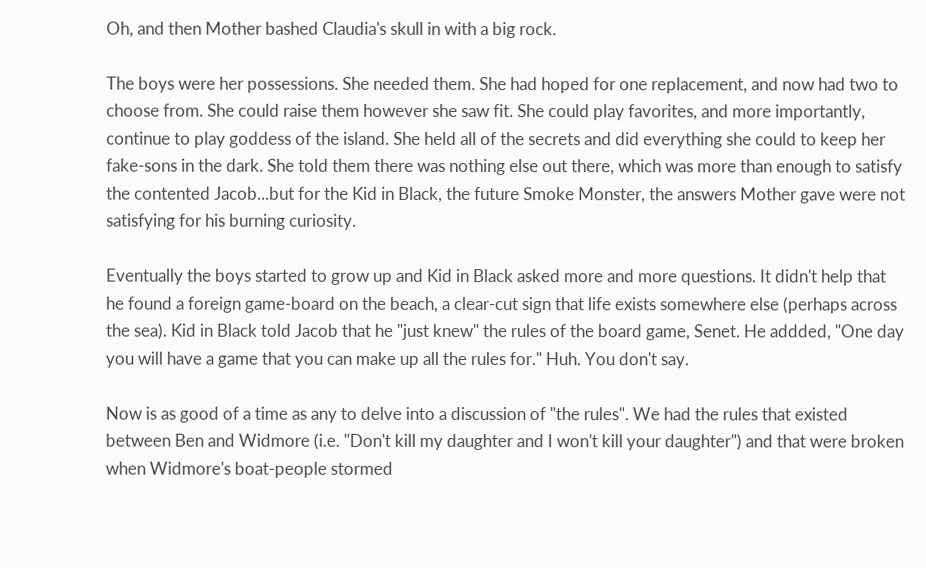Oh, and then Mother bashed Claudia's skull in with a big rock.

The boys were her possessions. She needed them. She had hoped for one replacement, and now had two to choose from. She could raise them however she saw fit. She could play favorites, and more importantly, continue to play goddess of the island. She held all of the secrets and did everything she could to keep her fake-sons in the dark. She told them there was nothing else out there, which was more than enough to satisfy the contented Jacob...but for the Kid in Black, the future Smoke Monster, the answers Mother gave were not satisfying for his burning curiosity.

Eventually the boys started to grow up and Kid in Black asked more and more questions. It didn't help that he found a foreign game-board on the beach, a clear-cut sign that life exists somewhere else (perhaps across the sea). Kid in Black told Jacob that he "just knew" the rules of the board game, Senet. He addded, "One day you will have a game that you can make up all the rules for." Huh. You don't say.

Now is as good of a time as any to delve into a discussion of "the rules". We had the rules that existed between Ben and Widmore (i.e. "Don't kill my daughter and I won't kill your daughter") and that were broken when Widmore's boat-people stormed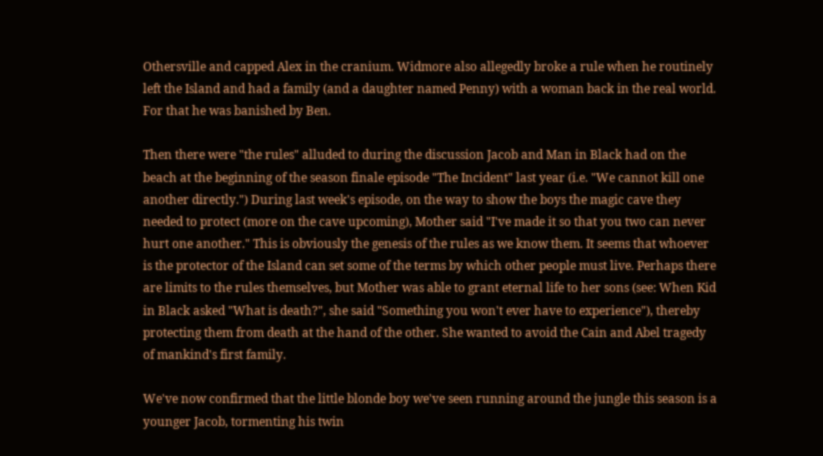Othersville and capped Alex in the cranium. Widmore also allegedly broke a rule when he routinely left the Island and had a family (and a daughter named Penny) with a woman back in the real world. For that he was banished by Ben.

Then there were "the rules" alluded to during the discussion Jacob and Man in Black had on the beach at the beginning of the season finale episode "The Incident" last year (i.e. "We cannot kill one another directly.") During last week's episode, on the way to show the boys the magic cave they needed to protect (more on the cave upcoming), Mother said "I've made it so that you two can never hurt one another." This is obviously the genesis of the rules as we know them. It seems that whoever is the protector of the Island can set some of the terms by which other people must live. Perhaps there are limits to the rules themselves, but Mother was able to grant eternal life to her sons (see: When Kid in Black asked "What is death?", she said "Something you won't ever have to experience"), thereby protecting them from death at the hand of the other. She wanted to avoid the Cain and Abel tragedy of mankind's first family.

We've now confirmed that the little blonde boy we've seen running around the jungle this season is a younger Jacob, tormenting his twin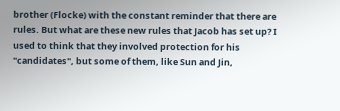brother (Flocke) with the constant reminder that there are rules. But what are these new rules that Jacob has set up? I used to think that they involved protection for his "candidates", but some of them, like Sun and Jin,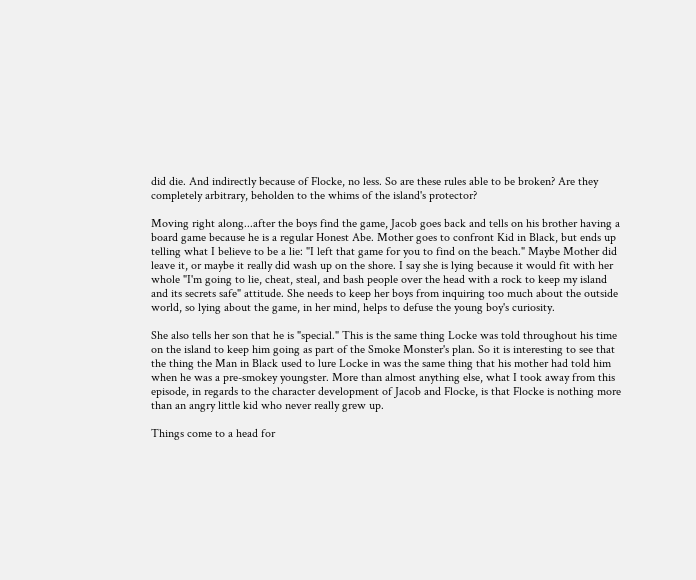did die. And indirectly because of Flocke, no less. So are these rules able to be broken? Are they completely arbitrary, beholden to the whims of the island's protector?

Moving right along...after the boys find the game, Jacob goes back and tells on his brother having a board game because he is a regular Honest Abe. Mother goes to confront Kid in Black, but ends up telling what I believe to be a lie: "I left that game for you to find on the beach." Maybe Mother did leave it, or maybe it really did wash up on the shore. I say she is lying because it would fit with her whole "I'm going to lie, cheat, steal, and bash people over the head with a rock to keep my island and its secrets safe" attitude. She needs to keep her boys from inquiring too much about the outside world, so lying about the game, in her mind, helps to defuse the young boy's curiosity.

She also tells her son that he is "special." This is the same thing Locke was told throughout his time on the island to keep him going as part of the Smoke Monster's plan. So it is interesting to see that the thing the Man in Black used to lure Locke in was the same thing that his mother had told him when he was a pre-smokey youngster. More than almost anything else, what I took away from this episode, in regards to the character development of Jacob and Flocke, is that Flocke is nothing more than an angry little kid who never really grew up.

Things come to a head for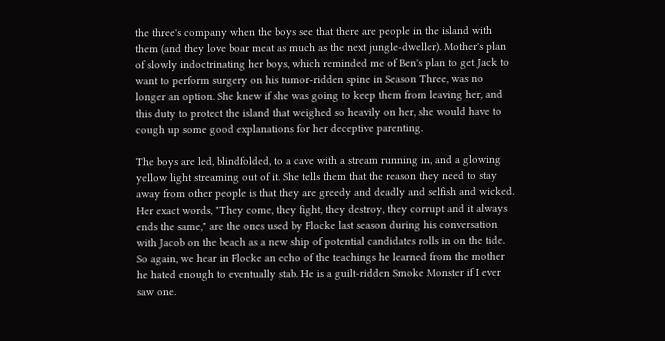the three's company when the boys see that there are people in the island with them (and they love boar meat as much as the next jungle-dweller). Mother's plan of slowly indoctrinating her boys, which reminded me of Ben's plan to get Jack to want to perform surgery on his tumor-ridden spine in Season Three, was no longer an option. She knew if she was going to keep them from leaving her, and this duty to protect the island that weighed so heavily on her, she would have to cough up some good explanations for her deceptive parenting.

The boys are led, blindfolded, to a cave with a stream running in, and a glowing yellow light streaming out of it. She tells them that the reason they need to stay away from other people is that they are greedy and deadly and selfish and wicked. Her exact words, "They come, they fight, they destroy, they corrupt and it always ends the same," are the ones used by Flocke last season during his conversation with Jacob on the beach as a new ship of potential candidates rolls in on the tide. So again, we hear in Flocke an echo of the teachings he learned from the mother he hated enough to eventually stab. He is a guilt-ridden Smoke Monster if I ever saw one.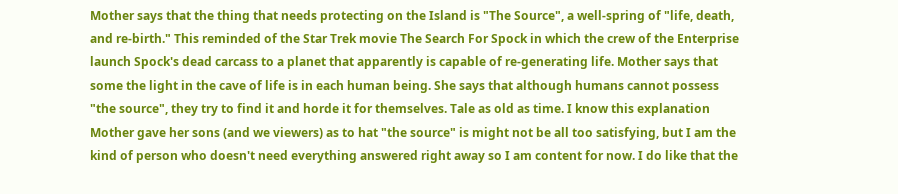Mother says that the thing that needs protecting on the Island is "The Source", a well-spring of "life, death, and re-birth." This reminded of the Star Trek movie The Search For Spock in which the crew of the Enterprise launch Spock's dead carcass to a planet that apparently is capable of re-generating life. Mother says that some the light in the cave of life is in each human being. She says that although humans cannot possess "the source", they try to find it and horde it for themselves. Tale as old as time. I know this explanation Mother gave her sons (and we viewers) as to hat "the source" is might not be all too satisfying, but I am the kind of person who doesn't need everything answered right away so I am content for now. I do like that the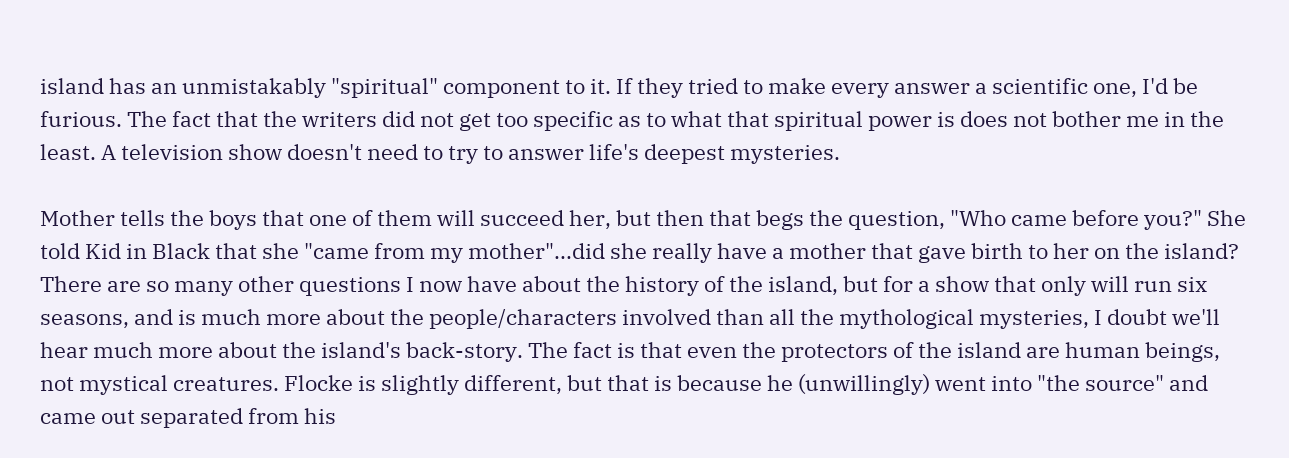island has an unmistakably "spiritual" component to it. If they tried to make every answer a scientific one, I'd be furious. The fact that the writers did not get too specific as to what that spiritual power is does not bother me in the least. A television show doesn't need to try to answer life's deepest mysteries.

Mother tells the boys that one of them will succeed her, but then that begs the question, "Who came before you?" She told Kid in Black that she "came from my mother"...did she really have a mother that gave birth to her on the island? There are so many other questions I now have about the history of the island, but for a show that only will run six seasons, and is much more about the people/characters involved than all the mythological mysteries, I doubt we'll hear much more about the island's back-story. The fact is that even the protectors of the island are human beings, not mystical creatures. Flocke is slightly different, but that is because he (unwillingly) went into "the source" and came out separated from his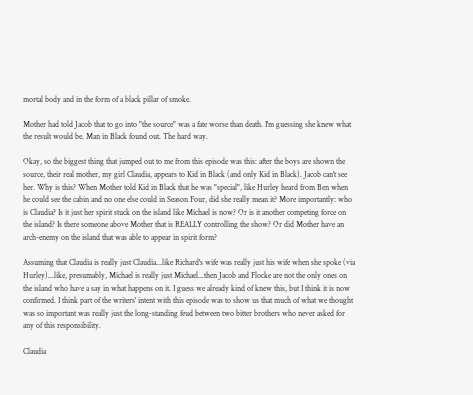mortal body and in the form of a black pillar of smoke.

Mother had told Jacob that to go into "the source" was a fate worse than death. I'm guessing she knew what the result would be. Man in Black found out. The hard way.

Okay, so the biggest thing that jumped out to me from this episode was this: after the boys are shown the source, their real mother, my girl Claudia, appears to Kid in Black (and only Kid in Black). Jacob can't see her. Why is this? When Mother told Kid in Black that he was "special", like Hurley heard from Ben when he could see the cabin and no one else could in Season Four, did she really mean it? More importantly: who is Claudia? Is it just her spirit stuck on the island like Michael is now? Or is it another competing force on the island? Is there someone above Mother that is REALLY controlling the show? Or did Mother have an arch-enemy on the island that was able to appear in spirit form?

Assuming that Claudia is really just Claudia...like Richard's wife was really just his wife when she spoke (via Hurley)...like, presumably, Michael is really just Michael...then Jacob and Flocke are not the only ones on the island who have a say in what happens on it. I guess we already kind of knew this, but I think it is now confirmed. I think part of the writers' intent with this episode was to show us that much of what we thought was so important was really just the long-standing feud between two bitter brothers who never asked for any of this responsibility.

Claudia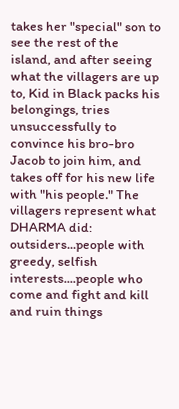takes her "special" son to see the rest of the island, and after seeing what the villagers are up to, Kid in Black packs his belongings, tries unsuccessfully to convince his bro-bro Jacob to join him, and takes off for his new life with "his people." The villagers represent what DHARMA did: outsiders...people with greedy, selfish interests....people who come and fight and kill and ruin things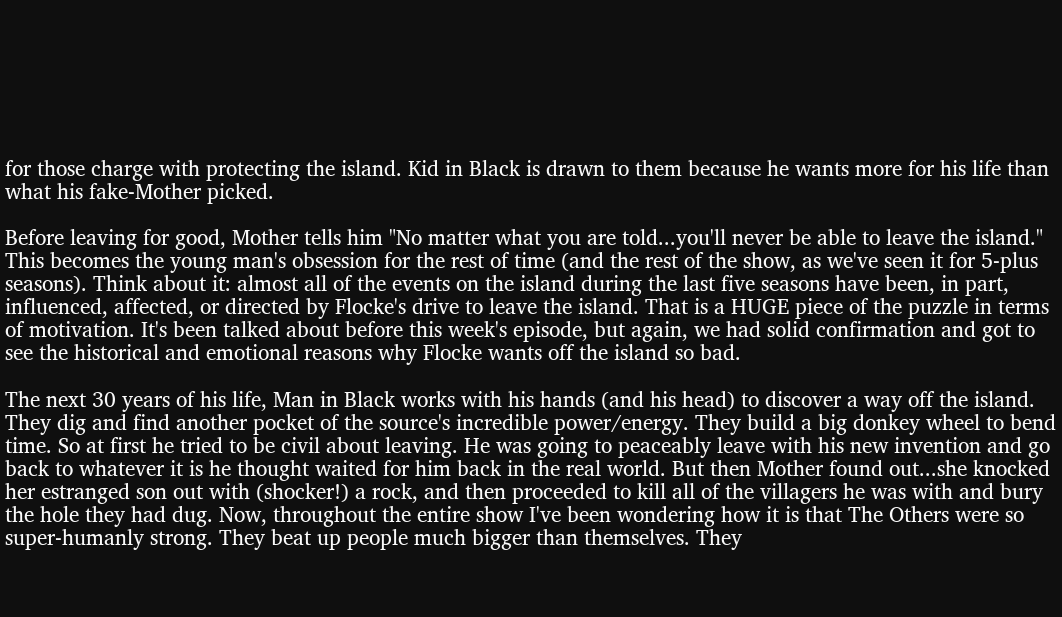for those charge with protecting the island. Kid in Black is drawn to them because he wants more for his life than what his fake-Mother picked.

Before leaving for good, Mother tells him "No matter what you are told...you'll never be able to leave the island." This becomes the young man's obsession for the rest of time (and the rest of the show, as we've seen it for 5-plus seasons). Think about it: almost all of the events on the island during the last five seasons have been, in part, influenced, affected, or directed by Flocke's drive to leave the island. That is a HUGE piece of the puzzle in terms of motivation. It's been talked about before this week's episode, but again, we had solid confirmation and got to see the historical and emotional reasons why Flocke wants off the island so bad.

The next 30 years of his life, Man in Black works with his hands (and his head) to discover a way off the island. They dig and find another pocket of the source's incredible power/energy. They build a big donkey wheel to bend time. So at first he tried to be civil about leaving. He was going to peaceably leave with his new invention and go back to whatever it is he thought waited for him back in the real world. But then Mother found out...she knocked her estranged son out with (shocker!) a rock, and then proceeded to kill all of the villagers he was with and bury the hole they had dug. Now, throughout the entire show I've been wondering how it is that The Others were so super-humanly strong. They beat up people much bigger than themselves. They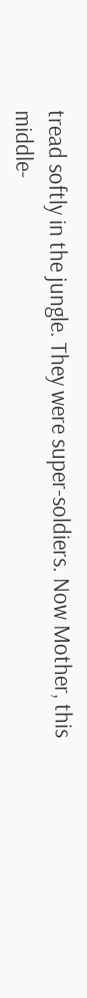tread softly in the jungle. They were super-soldiers. Now Mother, this middle-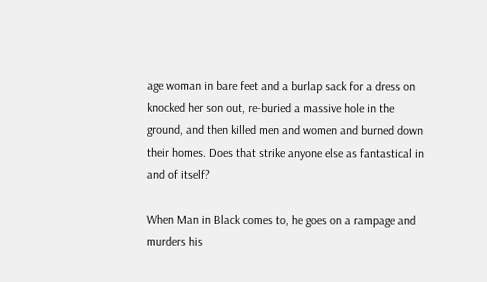age woman in bare feet and a burlap sack for a dress on knocked her son out, re-buried a massive hole in the ground, and then killed men and women and burned down their homes. Does that strike anyone else as fantastical in and of itself?

When Man in Black comes to, he goes on a rampage and murders his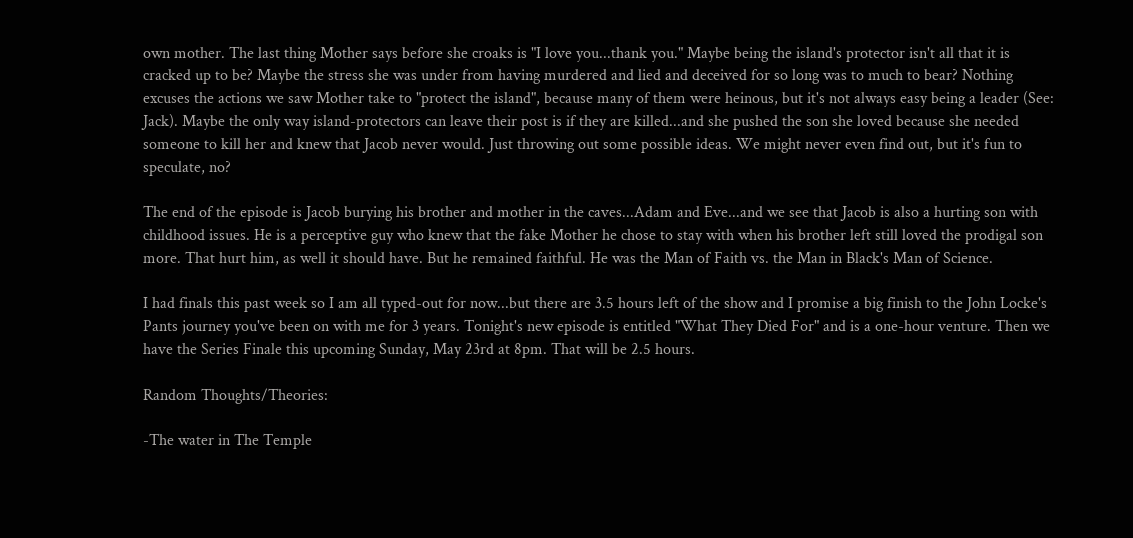own mother. The last thing Mother says before she croaks is "I love you...thank you." Maybe being the island's protector isn't all that it is cracked up to be? Maybe the stress she was under from having murdered and lied and deceived for so long was to much to bear? Nothing excuses the actions we saw Mother take to "protect the island", because many of them were heinous, but it's not always easy being a leader (See: Jack). Maybe the only way island-protectors can leave their post is if they are killed...and she pushed the son she loved because she needed someone to kill her and knew that Jacob never would. Just throwing out some possible ideas. We might never even find out, but it's fun to speculate, no?

The end of the episode is Jacob burying his brother and mother in the caves...Adam and Eve...and we see that Jacob is also a hurting son with childhood issues. He is a perceptive guy who knew that the fake Mother he chose to stay with when his brother left still loved the prodigal son more. That hurt him, as well it should have. But he remained faithful. He was the Man of Faith vs. the Man in Black's Man of Science.

I had finals this past week so I am all typed-out for now...but there are 3.5 hours left of the show and I promise a big finish to the John Locke's Pants journey you've been on with me for 3 years. Tonight's new episode is entitled "What They Died For" and is a one-hour venture. Then we have the Series Finale this upcoming Sunday, May 23rd at 8pm. That will be 2.5 hours.

Random Thoughts/Theories:

-The water in The Temple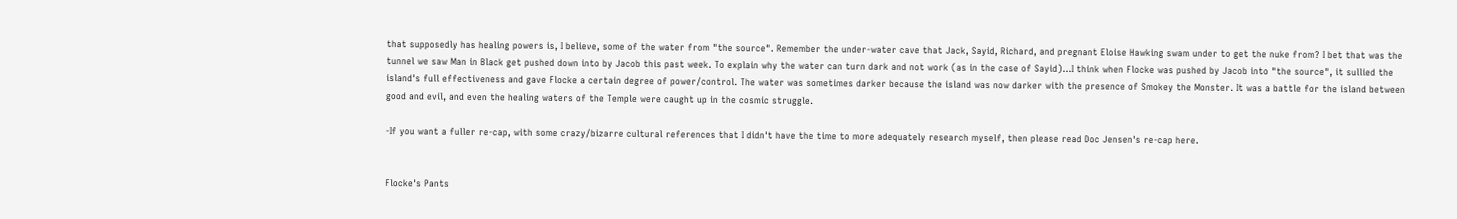that supposedly has healing powers is, I believe, some of the water from "the source". Remember the under-water cave that Jack, Sayid, Richard, and pregnant Eloise Hawking swam under to get the nuke from? I bet that was the tunnel we saw Man in Black get pushed down into by Jacob this past week. To explain why the water can turn dark and not work (as in the case of Sayid)...I think when Flocke was pushed by Jacob into "the source", it sullied the island's full effectiveness and gave Flocke a certain degree of power/control. The water was sometimes darker because the island was now darker with the presence of Smokey the Monster. It was a battle for the island between good and evil, and even the healing waters of the Temple were caught up in the cosmic struggle.

-If you want a fuller re-cap, with some crazy/bizarre cultural references that I didn't have the time to more adequately research myself, then please read Doc Jensen's re-cap here.


Flocke's Pants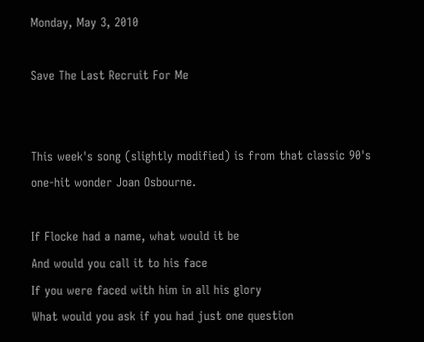Monday, May 3, 2010

Save The Last Recruit For Me


This week's song (slightly modified) is from that classic 90's one-hit wonder Joan Osbourne.

If Flocke had a name, what would it be
And would you call it to his face
If you were faced with him in all his glory
What would you ask if you had just one question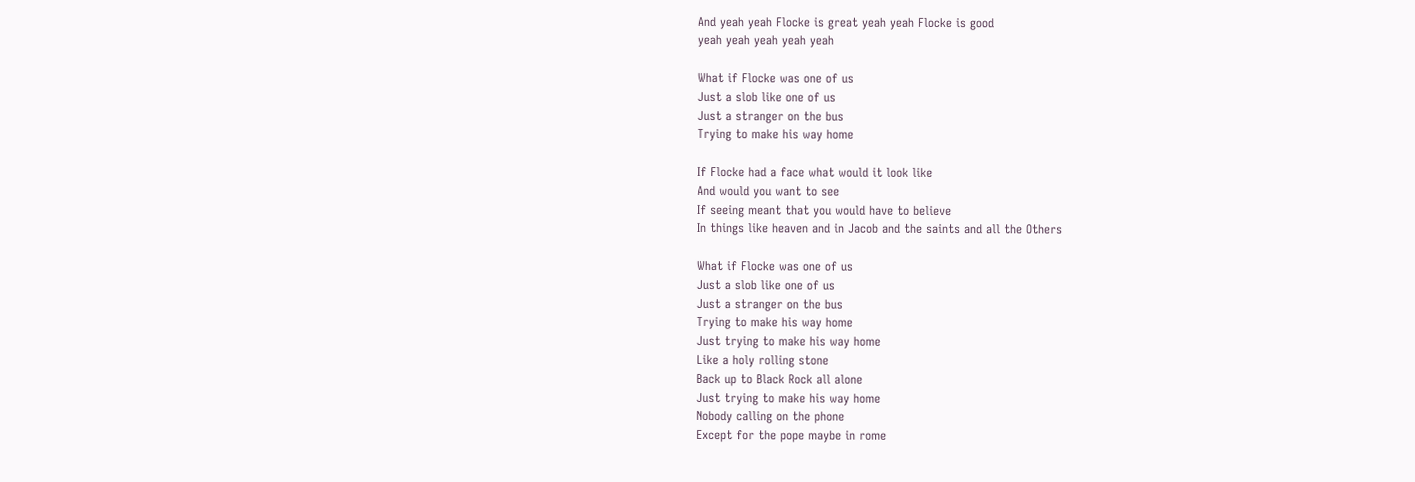And yeah yeah Flocke is great yeah yeah Flocke is good
yeah yeah yeah yeah yeah

What if Flocke was one of us
Just a slob like one of us
Just a stranger on the bus
Trying to make his way home

If Flocke had a face what would it look like
And would you want to see
If seeing meant that you would have to believe
In things like heaven and in Jacob and the saints and all the Others

What if Flocke was one of us
Just a slob like one of us
Just a stranger on the bus
Trying to make his way home
Just trying to make his way home
Like a holy rolling stone
Back up to Black Rock all alone
Just trying to make his way home
Nobody calling on the phone
Except for the pope maybe in rome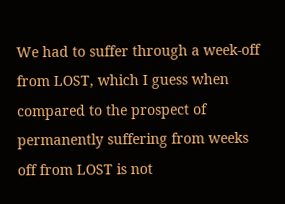We had to suffer through a week-off from LOST, which I guess when compared to the prospect of permanently suffering from weeks off from LOST is not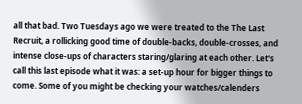all that bad. Two Tuesdays ago we were treated to the The Last Recruit, a rollicking good time of double-backs, double-crosses, and intense close-ups of characters staring/glaring at each other. Let's call this last episode what it was: a set-up hour for bigger things to come. Some of you might be checking your watches/calenders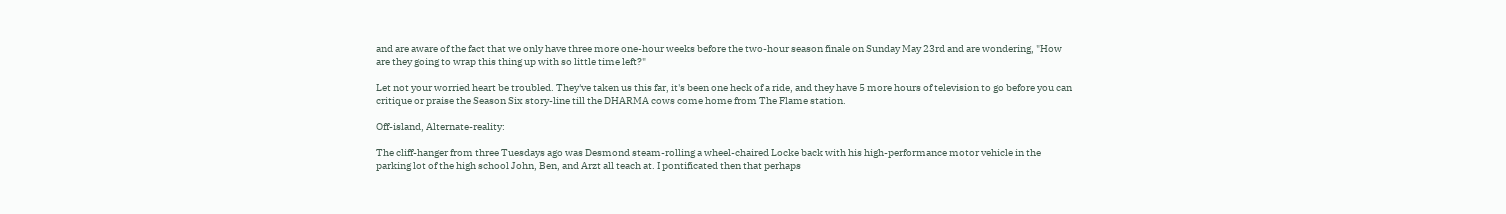and are aware of the fact that we only have three more one-hour weeks before the two-hour season finale on Sunday May 23rd and are wondering, "How are they going to wrap this thing up with so little time left?"

Let not your worried heart be troubled. They've taken us this far, it's been one heck of a ride, and they have 5 more hours of television to go before you can critique or praise the Season Six story-line till the DHARMA cows come home from The Flame station.

Off-island, Alternate-reality:

The cliff-hanger from three Tuesdays ago was Desmond steam-rolling a wheel-chaired Locke back with his high-performance motor vehicle in the parking lot of the high school John, Ben, and Arzt all teach at. I pontificated then that perhaps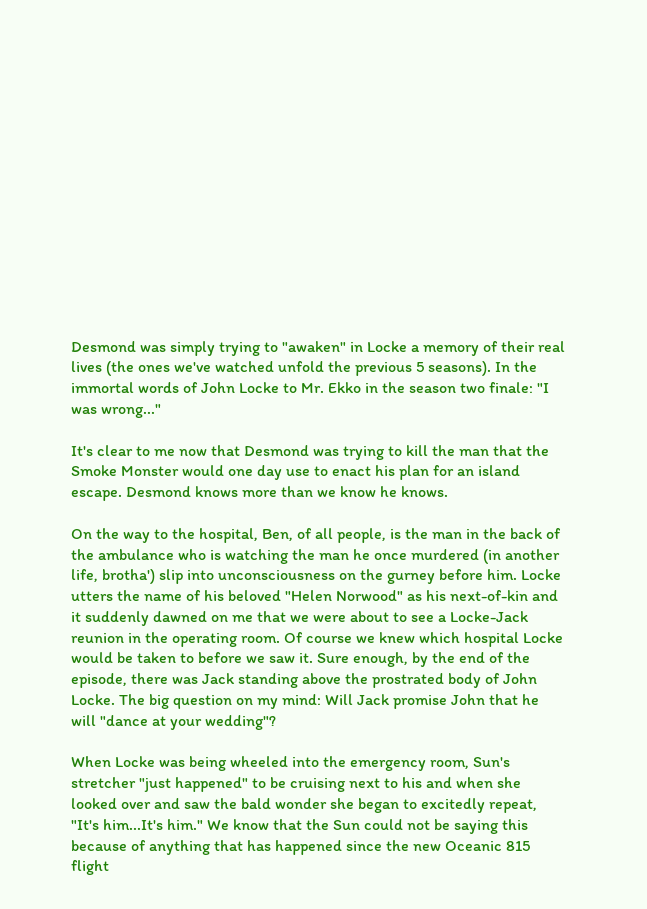Desmond was simply trying to "awaken" in Locke a memory of their real lives (the ones we've watched unfold the previous 5 seasons). In the immortal words of John Locke to Mr. Ekko in the season two finale: "I was wrong..."

It's clear to me now that Desmond was trying to kill the man that the Smoke Monster would one day use to enact his plan for an island escape. Desmond knows more than we know he knows.

On the way to the hospital, Ben, of all people, is the man in the back of the ambulance who is watching the man he once murdered (in another life, brotha') slip into unconsciousness on the gurney before him. Locke utters the name of his beloved "Helen Norwood" as his next-of-kin and it suddenly dawned on me that we were about to see a Locke-Jack reunion in the operating room. Of course we knew which hospital Locke would be taken to before we saw it. Sure enough, by the end of the episode, there was Jack standing above the prostrated body of John Locke. The big question on my mind: Will Jack promise John that he will "dance at your wedding"?

When Locke was being wheeled into the emergency room, Sun's stretcher "just happened" to be cruising next to his and when she looked over and saw the bald wonder she began to excitedly repeat, "It's him...It's him." We know that the Sun could not be saying this because of anything that has happened since the new Oceanic 815 flight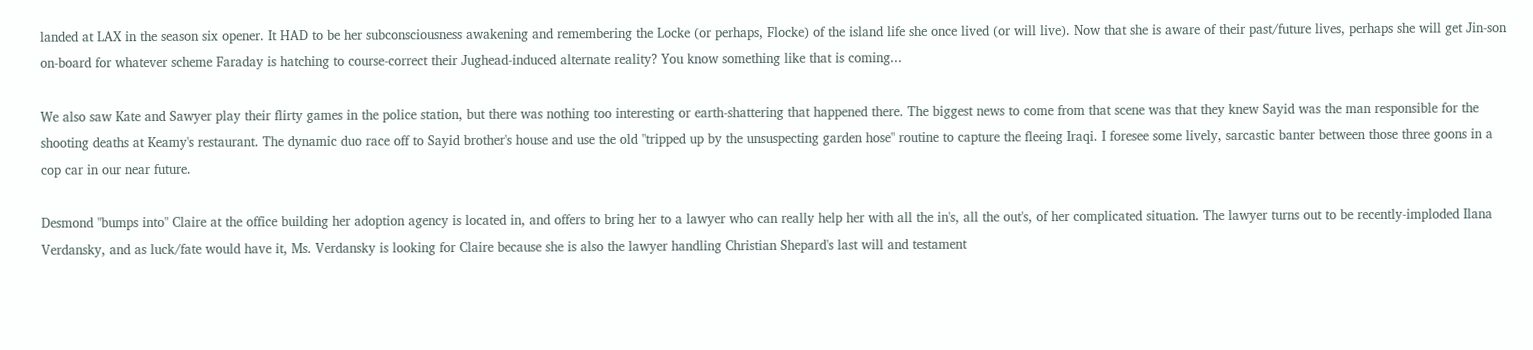landed at LAX in the season six opener. It HAD to be her subconsciousness awakening and remembering the Locke (or perhaps, Flocke) of the island life she once lived (or will live). Now that she is aware of their past/future lives, perhaps she will get Jin-son on-board for whatever scheme Faraday is hatching to course-correct their Jughead-induced alternate reality? You know something like that is coming...

We also saw Kate and Sawyer play their flirty games in the police station, but there was nothing too interesting or earth-shattering that happened there. The biggest news to come from that scene was that they knew Sayid was the man responsible for the shooting deaths at Keamy's restaurant. The dynamic duo race off to Sayid brother's house and use the old "tripped up by the unsuspecting garden hose" routine to capture the fleeing Iraqi. I foresee some lively, sarcastic banter between those three goons in a cop car in our near future.

Desmond "bumps into" Claire at the office building her adoption agency is located in, and offers to bring her to a lawyer who can really help her with all the in's, all the out's, of her complicated situation. The lawyer turns out to be recently-imploded Ilana Verdansky, and as luck/fate would have it, Ms. Verdansky is looking for Claire because she is also the lawyer handling Christian Shepard's last will and testament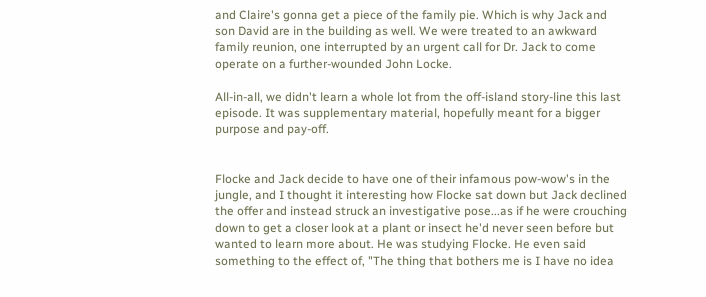and Claire's gonna get a piece of the family pie. Which is why Jack and son David are in the building as well. We were treated to an awkward family reunion, one interrupted by an urgent call for Dr. Jack to come operate on a further-wounded John Locke.

All-in-all, we didn't learn a whole lot from the off-island story-line this last episode. It was supplementary material, hopefully meant for a bigger purpose and pay-off.


Flocke and Jack decide to have one of their infamous pow-wow's in the jungle, and I thought it interesting how Flocke sat down but Jack declined the offer and instead struck an investigative pose...as if he were crouching down to get a closer look at a plant or insect he'd never seen before but wanted to learn more about. He was studying Flocke. He even said something to the effect of, "The thing that bothers me is I have no idea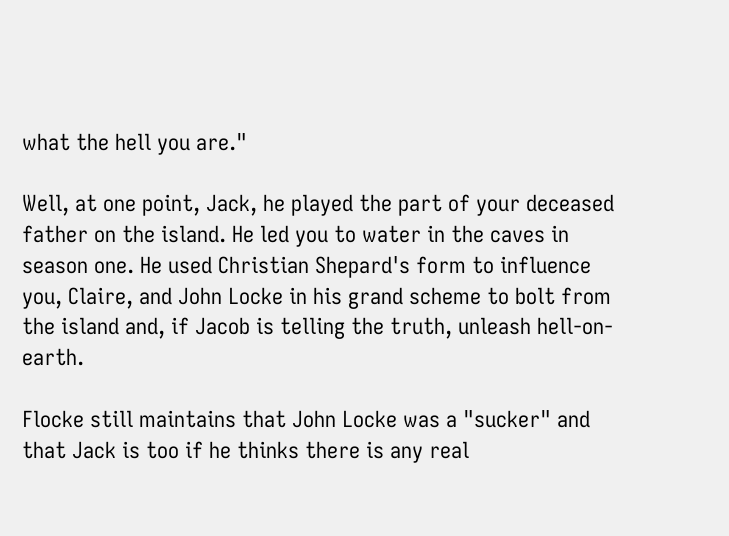what the hell you are."

Well, at one point, Jack, he played the part of your deceased father on the island. He led you to water in the caves in season one. He used Christian Shepard's form to influence you, Claire, and John Locke in his grand scheme to bolt from the island and, if Jacob is telling the truth, unleash hell-on-earth.

Flocke still maintains that John Locke was a "sucker" and that Jack is too if he thinks there is any real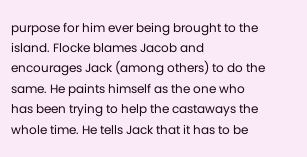purpose for him ever being brought to the island. Flocke blames Jacob and encourages Jack (among others) to do the same. He paints himself as the one who has been trying to help the castaways the whole time. He tells Jack that it has to be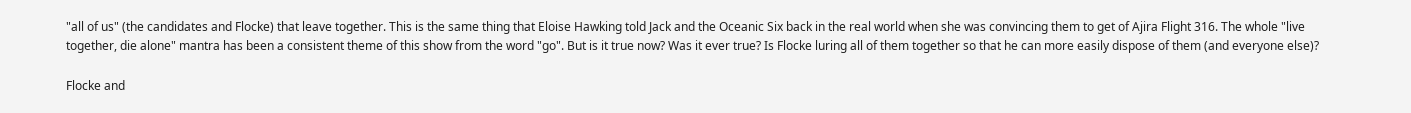"all of us" (the candidates and Flocke) that leave together. This is the same thing that Eloise Hawking told Jack and the Oceanic Six back in the real world when she was convincing them to get of Ajira Flight 316. The whole "live together, die alone" mantra has been a consistent theme of this show from the word "go". But is it true now? Was it ever true? Is Flocke luring all of them together so that he can more easily dispose of them (and everyone else)?

Flocke and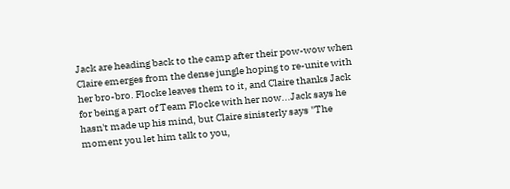Jack are heading back to the camp after their pow-wow when Claire emerges from the dense jungle hoping to re-unite with her bro-bro. Flocke leaves them to it, and Claire thanks Jack for being a part of Team Flocke with her now...Jack says he hasn't made up his mind, but Claire sinisterly says "The moment you let him talk to you,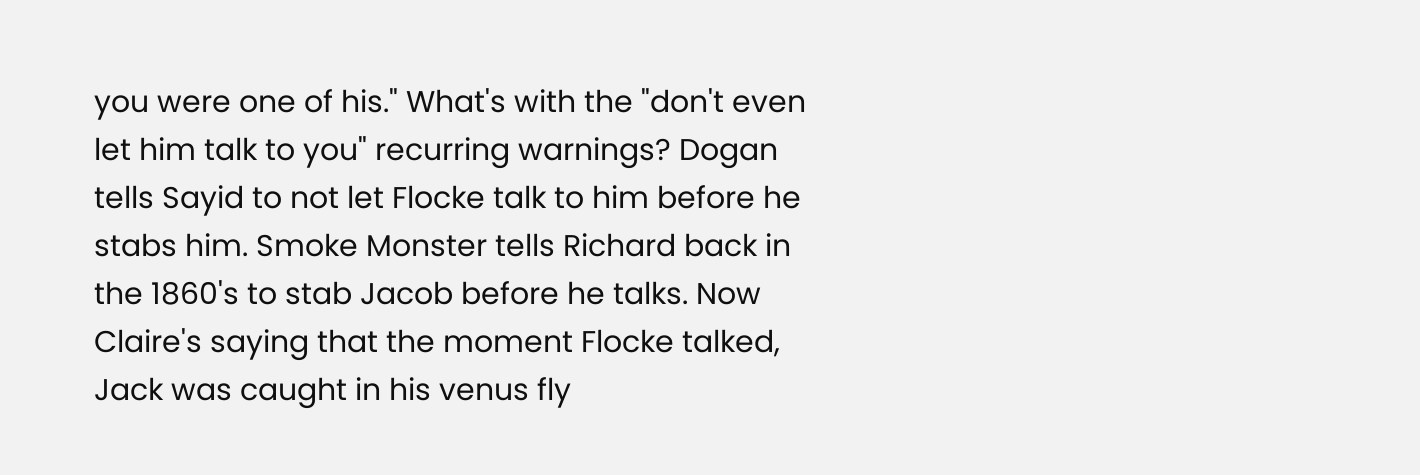you were one of his." What's with the "don't even let him talk to you" recurring warnings? Dogan tells Sayid to not let Flocke talk to him before he stabs him. Smoke Monster tells Richard back in the 1860's to stab Jacob before he talks. Now Claire's saying that the moment Flocke talked, Jack was caught in his venus fly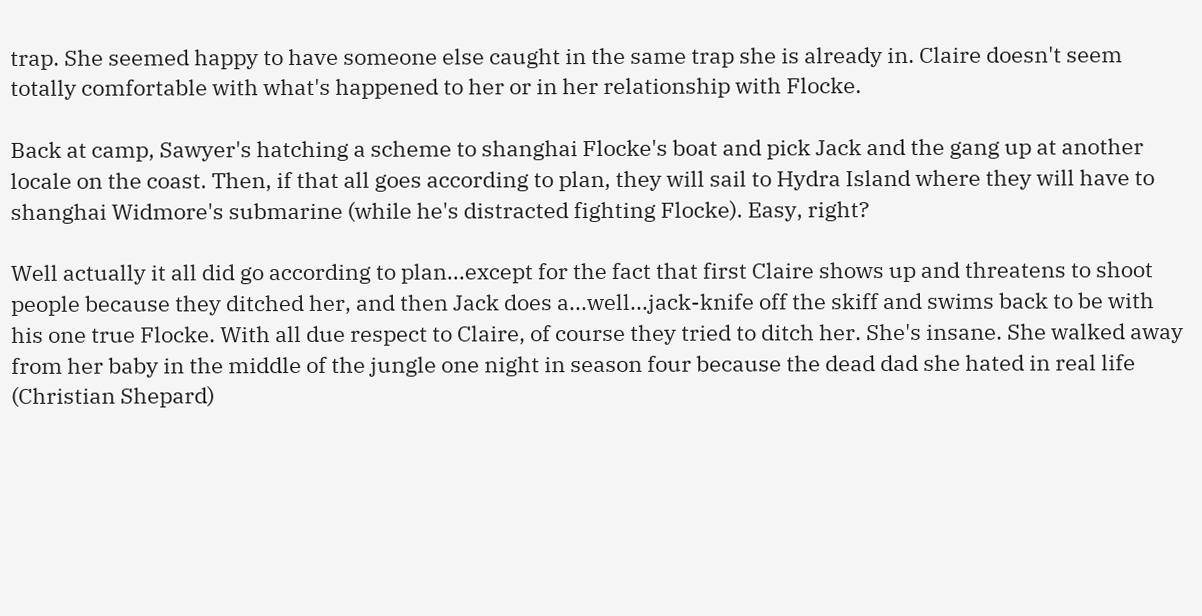trap. She seemed happy to have someone else caught in the same trap she is already in. Claire doesn't seem totally comfortable with what's happened to her or in her relationship with Flocke.

Back at camp, Sawyer's hatching a scheme to shanghai Flocke's boat and pick Jack and the gang up at another locale on the coast. Then, if that all goes according to plan, they will sail to Hydra Island where they will have to shanghai Widmore's submarine (while he's distracted fighting Flocke). Easy, right?

Well actually it all did go according to plan...except for the fact that first Claire shows up and threatens to shoot people because they ditched her, and then Jack does a...well...jack-knife off the skiff and swims back to be with his one true Flocke. With all due respect to Claire, of course they tried to ditch her. She's insane. She walked away from her baby in the middle of the jungle one night in season four because the dead dad she hated in real life (Christian Shepard)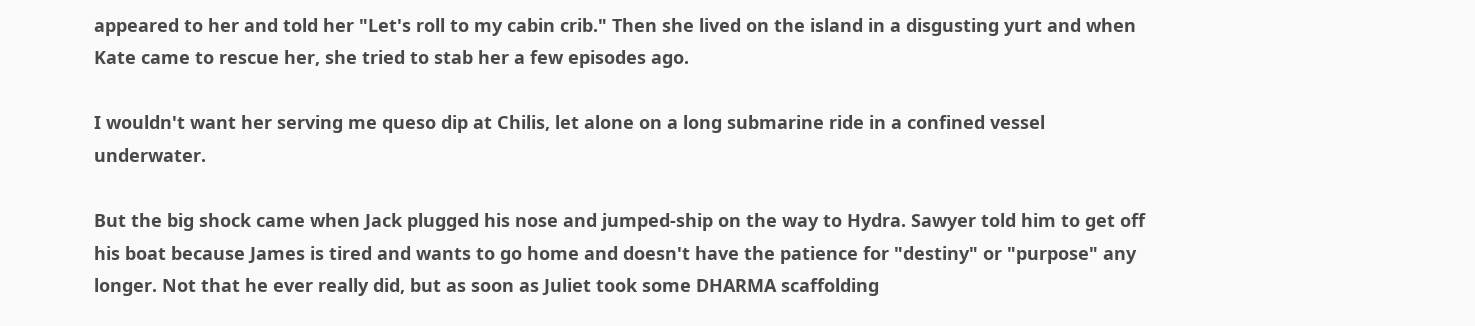appeared to her and told her "Let's roll to my cabin crib." Then she lived on the island in a disgusting yurt and when Kate came to rescue her, she tried to stab her a few episodes ago.

I wouldn't want her serving me queso dip at Chilis, let alone on a long submarine ride in a confined vessel underwater.

But the big shock came when Jack plugged his nose and jumped-ship on the way to Hydra. Sawyer told him to get off his boat because James is tired and wants to go home and doesn't have the patience for "destiny" or "purpose" any longer. Not that he ever really did, but as soon as Juliet took some DHARMA scaffolding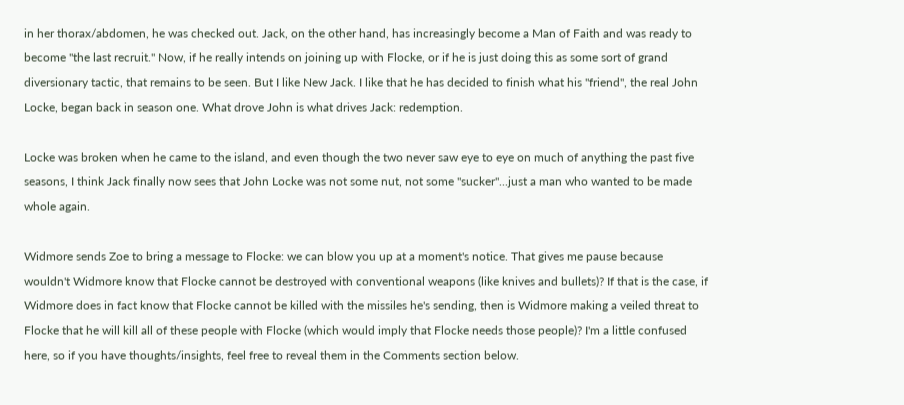in her thorax/abdomen, he was checked out. Jack, on the other hand, has increasingly become a Man of Faith and was ready to become "the last recruit." Now, if he really intends on joining up with Flocke, or if he is just doing this as some sort of grand diversionary tactic, that remains to be seen. But I like New Jack. I like that he has decided to finish what his "friend", the real John Locke, began back in season one. What drove John is what drives Jack: redemption.

Locke was broken when he came to the island, and even though the two never saw eye to eye on much of anything the past five seasons, I think Jack finally now sees that John Locke was not some nut, not some "sucker"...just a man who wanted to be made whole again.

Widmore sends Zoe to bring a message to Flocke: we can blow you up at a moment's notice. That gives me pause because wouldn't Widmore know that Flocke cannot be destroyed with conventional weapons (like knives and bullets)? If that is the case, if Widmore does in fact know that Flocke cannot be killed with the missiles he's sending, then is Widmore making a veiled threat to Flocke that he will kill all of these people with Flocke (which would imply that Flocke needs those people)? I'm a little confused here, so if you have thoughts/insights, feel free to reveal them in the Comments section below.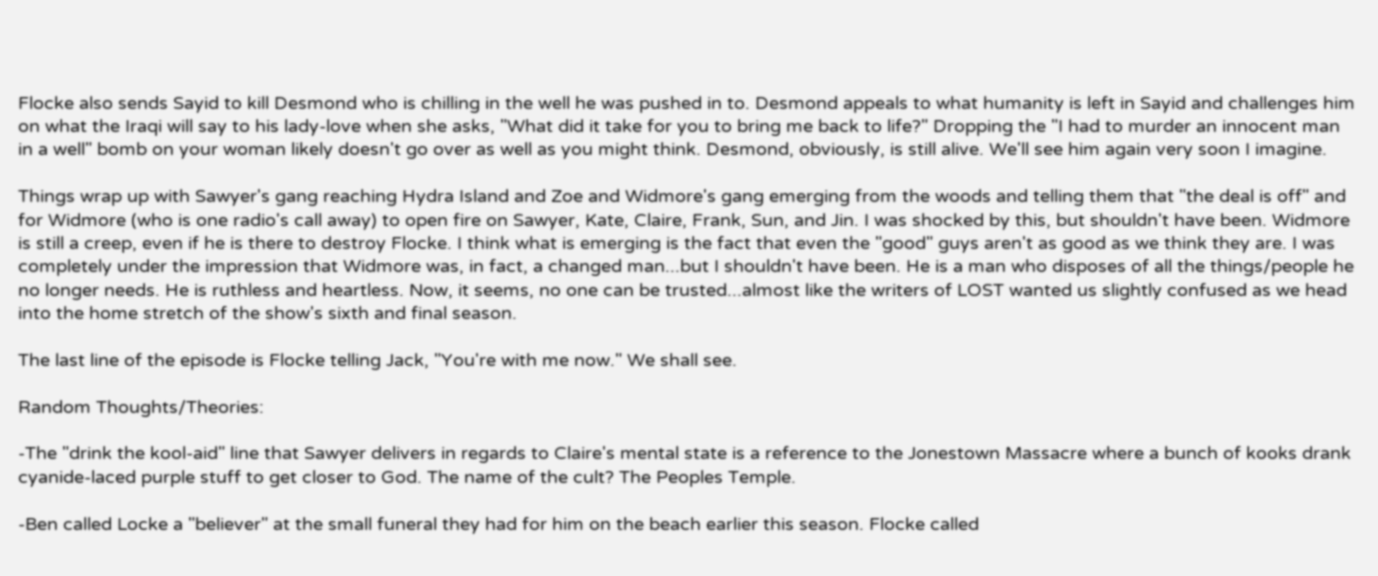Flocke also sends Sayid to kill Desmond who is chilling in the well he was pushed in to. Desmond appeals to what humanity is left in Sayid and challenges him on what the Iraqi will say to his lady-love when she asks, "What did it take for you to bring me back to life?" Dropping the "I had to murder an innocent man in a well" bomb on your woman likely doesn't go over as well as you might think. Desmond, obviously, is still alive. We'll see him again very soon I imagine.

Things wrap up with Sawyer's gang reaching Hydra Island and Zoe and Widmore's gang emerging from the woods and telling them that "the deal is off" and for Widmore (who is one radio's call away) to open fire on Sawyer, Kate, Claire, Frank, Sun, and Jin. I was shocked by this, but shouldn't have been. Widmore is still a creep, even if he is there to destroy Flocke. I think what is emerging is the fact that even the "good" guys aren't as good as we think they are. I was completely under the impression that Widmore was, in fact, a changed man...but I shouldn't have been. He is a man who disposes of all the things/people he no longer needs. He is ruthless and heartless. Now, it seems, no one can be trusted...almost like the writers of LOST wanted us slightly confused as we head into the home stretch of the show's sixth and final season.

The last line of the episode is Flocke telling Jack, "You're with me now." We shall see.

Random Thoughts/Theories:

-The "drink the kool-aid" line that Sawyer delivers in regards to Claire's mental state is a reference to the Jonestown Massacre where a bunch of kooks drank cyanide-laced purple stuff to get closer to God. The name of the cult? The Peoples Temple.

-Ben called Locke a "believer" at the small funeral they had for him on the beach earlier this season. Flocke called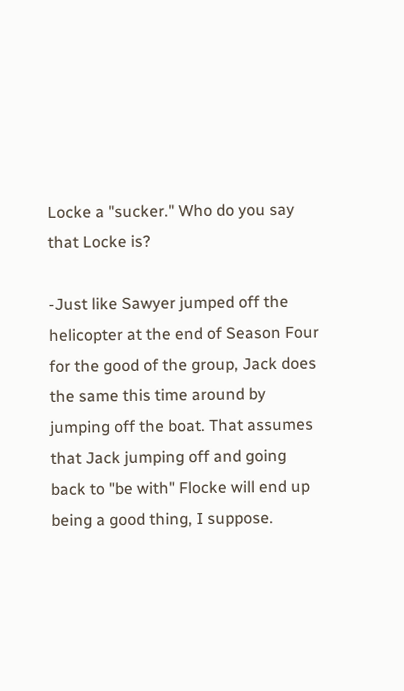Locke a "sucker." Who do you say that Locke is?

-Just like Sawyer jumped off the helicopter at the end of Season Four for the good of the group, Jack does the same this time around by jumping off the boat. That assumes that Jack jumping off and going back to "be with" Flocke will end up being a good thing, I suppose.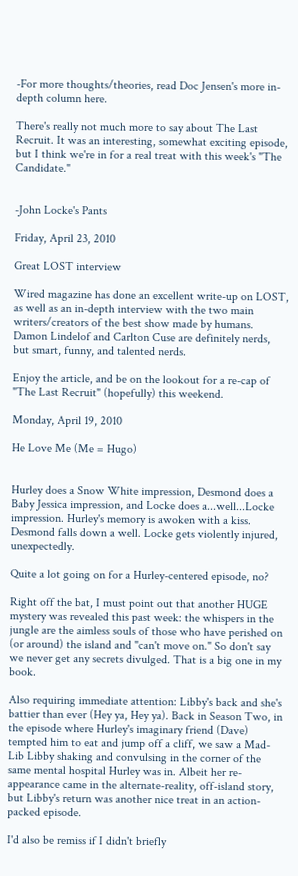-For more thoughts/theories, read Doc Jensen's more in-depth column here.

There's really not much more to say about The Last Recruit. It was an interesting, somewhat exciting episode, but I think we're in for a real treat with this week's "The Candidate."


-John Locke's Pants

Friday, April 23, 2010

Great LOST interview

Wired magazine has done an excellent write-up on LOST, as well as an in-depth interview with the two main writers/creators of the best show made by humans. Damon Lindelof and Carlton Cuse are definitely nerds, but smart, funny, and talented nerds.

Enjoy the article, and be on the lookout for a re-cap of "The Last Recruit" (hopefully) this weekend.

Monday, April 19, 2010

He Love Me (Me = Hugo)


Hurley does a Snow White impression, Desmond does a Baby Jessica impression, and Locke does a...well...Locke impression. Hurley's memory is awoken with a kiss. Desmond falls down a well. Locke gets violently injured, unexpectedly.

Quite a lot going on for a Hurley-centered episode, no?

Right off the bat, I must point out that another HUGE mystery was revealed this past week: the whispers in the jungle are the aimless souls of those who have perished on (or around) the island and "can't move on." So don't say we never get any secrets divulged. That is a big one in my book.

Also requiring immediate attention: Libby's back and she's battier than ever (Hey ya, Hey ya). Back in Season Two, in the episode where Hurley's imaginary friend (Dave) tempted him to eat and jump off a cliff, we saw a Mad-Lib Libby shaking and convulsing in the corner of the same mental hospital Hurley was in. Albeit her re-appearance came in the alternate-reality, off-island story, but Libby's return was another nice treat in an action-packed episode.

I'd also be remiss if I didn't briefly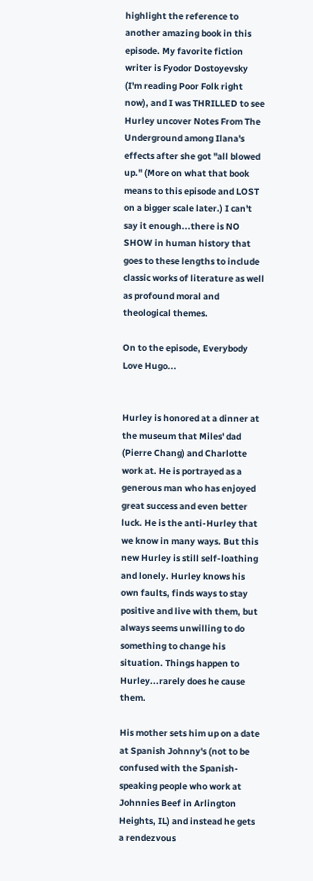highlight the reference to another amazing book in this episode. My favorite fiction writer is Fyodor Dostoyevsky (I'm reading Poor Folk right now), and I was THRILLED to see Hurley uncover Notes From The Underground among Ilana's effects after she got "all blowed up." (More on what that book means to this episode and LOST on a bigger scale later.) I can't say it enough...there is NO SHOW in human history that goes to these lengths to include classic works of literature as well as profound moral and theological themes.

On to the episode, Everybody Love Hugo...


Hurley is honored at a dinner at the museum that Miles' dad (Pierre Chang) and Charlotte work at. He is portrayed as a generous man who has enjoyed great success and even better luck. He is the anti-Hurley that we know in many ways. But this new Hurley is still self-loathing and lonely. Hurley knows his own faults, finds ways to stay positive and live with them, but always seems unwilling to do something to change his situation. Things happen to Hurley...rarely does he cause them.

His mother sets him up on a date at Spanish Johnny's (not to be confused with the Spanish-speaking people who work at Johnnies Beef in Arlington Heights, IL) and instead he gets a rendezvous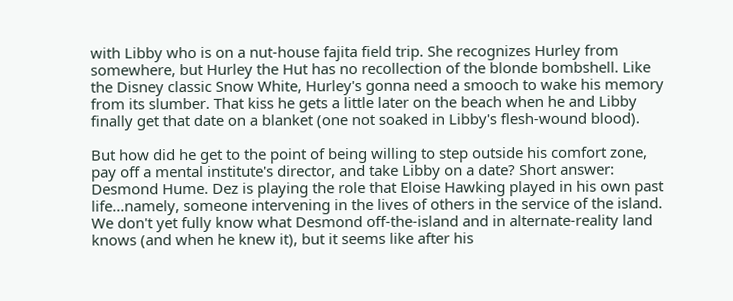with Libby who is on a nut-house fajita field trip. She recognizes Hurley from somewhere, but Hurley the Hut has no recollection of the blonde bombshell. Like the Disney classic Snow White, Hurley's gonna need a smooch to wake his memory from its slumber. That kiss he gets a little later on the beach when he and Libby finally get that date on a blanket (one not soaked in Libby's flesh-wound blood).

But how did he get to the point of being willing to step outside his comfort zone, pay off a mental institute's director, and take Libby on a date? Short answer: Desmond Hume. Dez is playing the role that Eloise Hawking played in his own past life...namely, someone intervening in the lives of others in the service of the island. We don't yet fully know what Desmond off-the-island and in alternate-reality land knows (and when he knew it), but it seems like after his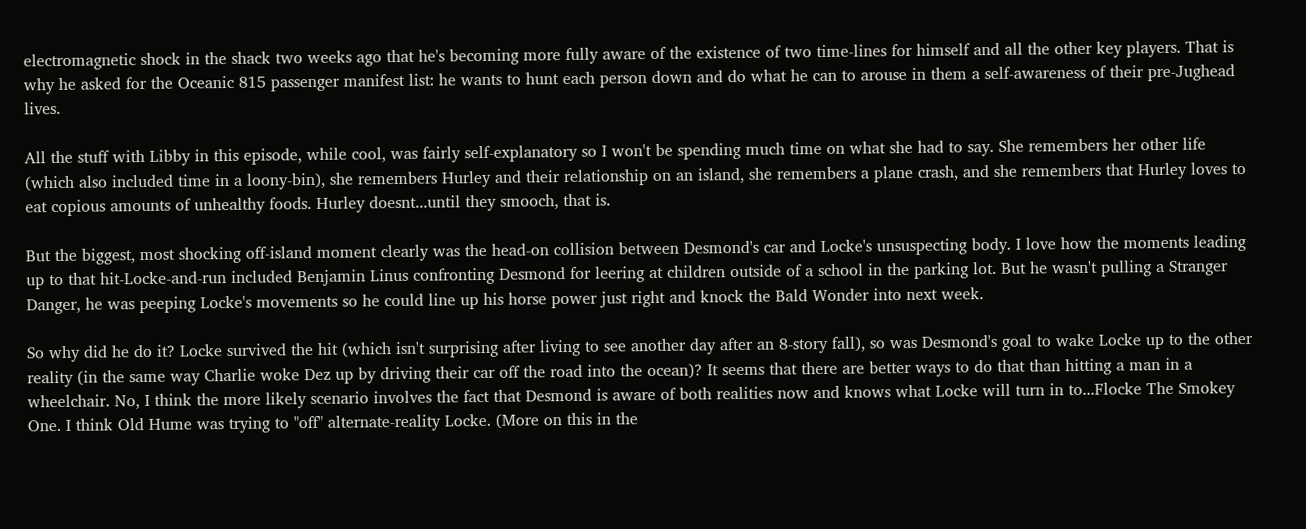electromagnetic shock in the shack two weeks ago that he's becoming more fully aware of the existence of two time-lines for himself and all the other key players. That is why he asked for the Oceanic 815 passenger manifest list: he wants to hunt each person down and do what he can to arouse in them a self-awareness of their pre-Jughead lives.

All the stuff with Libby in this episode, while cool, was fairly self-explanatory so I won't be spending much time on what she had to say. She remembers her other life (which also included time in a loony-bin), she remembers Hurley and their relationship on an island, she remembers a plane crash, and she remembers that Hurley loves to eat copious amounts of unhealthy foods. Hurley doesnt...until they smooch, that is.

But the biggest, most shocking off-island moment clearly was the head-on collision between Desmond's car and Locke's unsuspecting body. I love how the moments leading up to that hit-Locke-and-run included Benjamin Linus confronting Desmond for leering at children outside of a school in the parking lot. But he wasn't pulling a Stranger Danger, he was peeping Locke's movements so he could line up his horse power just right and knock the Bald Wonder into next week.

So why did he do it? Locke survived the hit (which isn't surprising after living to see another day after an 8-story fall), so was Desmond's goal to wake Locke up to the other reality (in the same way Charlie woke Dez up by driving their car off the road into the ocean)? It seems that there are better ways to do that than hitting a man in a wheelchair. No, I think the more likely scenario involves the fact that Desmond is aware of both realities now and knows what Locke will turn in to...Flocke The Smokey One. I think Old Hume was trying to "off" alternate-reality Locke. (More on this in the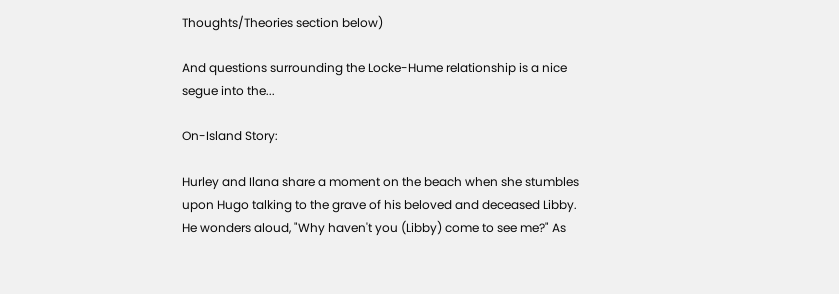Thoughts/Theories section below)

And questions surrounding the Locke-Hume relationship is a nice segue into the...

On-Island Story:

Hurley and Ilana share a moment on the beach when she stumbles upon Hugo talking to the grave of his beloved and deceased Libby. He wonders aloud, "Why haven't you (Libby) come to see me?" As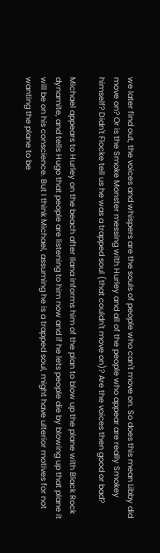we later find out, the voices and whispers are the souls of people who can't move on. So does this mean Libby did move on? Or is the Smoke Monster messing with Hurley and all of the people who appear are really Smokey himself? Didn't Flocke tell us he was a trapped soul (that couldn't move on)? Are the voices then good or bad?

Michael appears to Hurley on the beach after Ilana informs him of the plan to blow up the plane with Black Rock dynamite, and tells Hugo that people are listening to him now and if he lets people die by blowing up that plane it will be on his conscience. But I think Michael, assuming he is a trapped soul, might have ulterior motives for not wanting the plane to be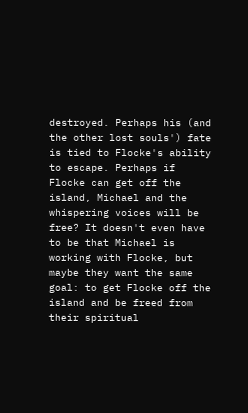destroyed. Perhaps his (and the other lost souls') fate is tied to Flocke's ability to escape. Perhaps if Flocke can get off the island, Michael and the whispering voices will be free? It doesn't even have to be that Michael is working with Flocke, but maybe they want the same goal: to get Flocke off the island and be freed from their spiritual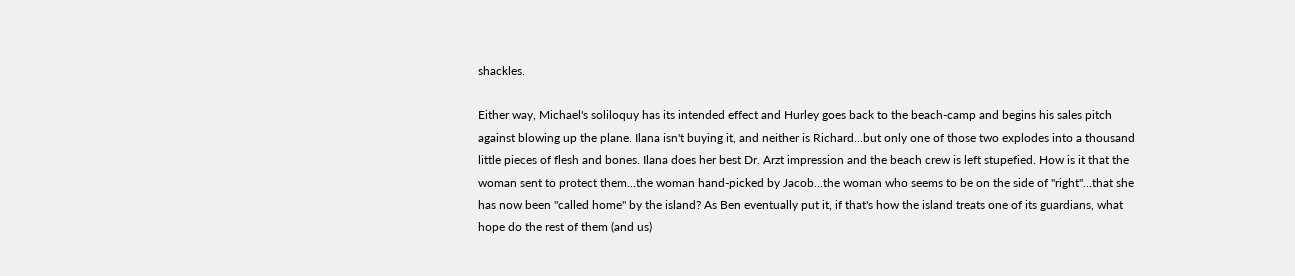shackles.

Either way, Michael's soliloquy has its intended effect and Hurley goes back to the beach-camp and begins his sales pitch against blowing up the plane. Ilana isn't buying it, and neither is Richard...but only one of those two explodes into a thousand little pieces of flesh and bones. Ilana does her best Dr. Arzt impression and the beach crew is left stupefied. How is it that the woman sent to protect them...the woman hand-picked by Jacob...the woman who seems to be on the side of "right"...that she has now been "called home" by the island? As Ben eventually put it, if that's how the island treats one of its guardians, what hope do the rest of them (and us)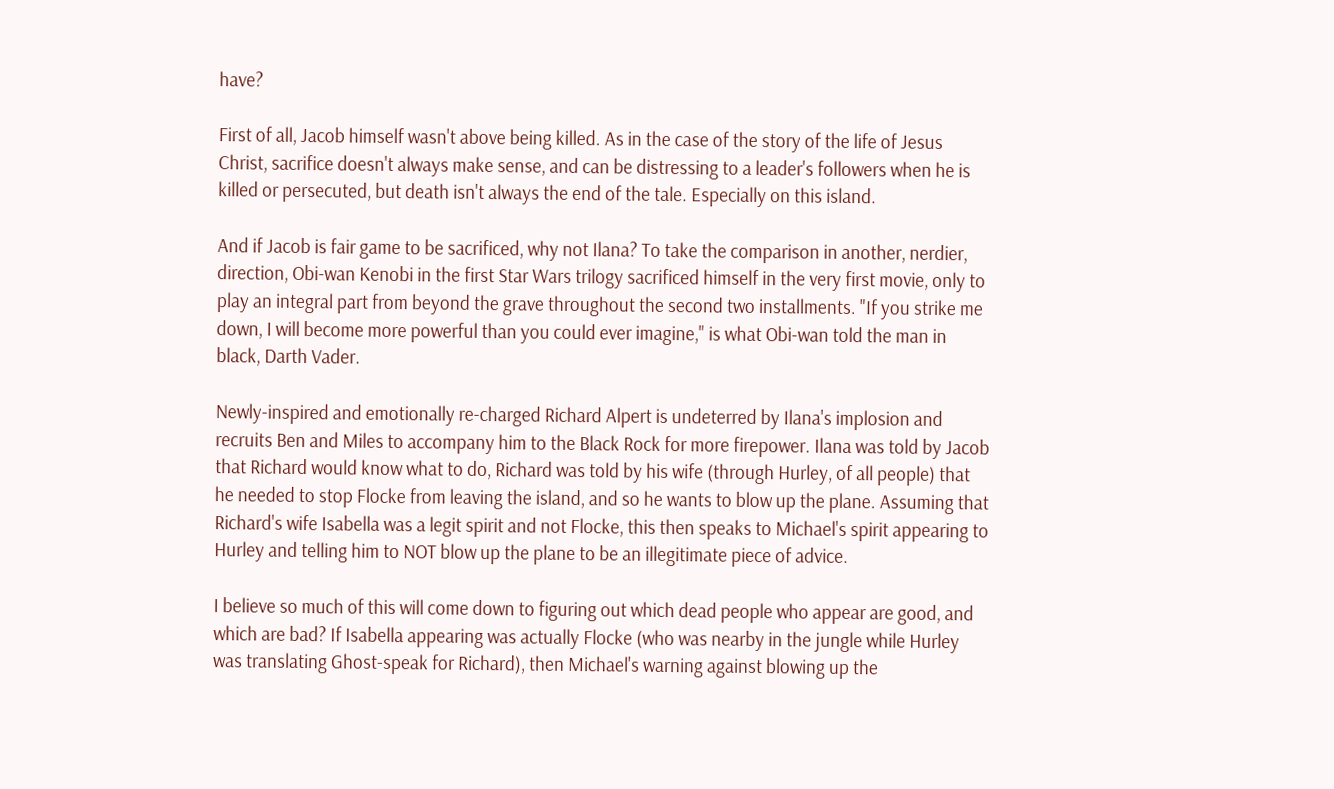have?

First of all, Jacob himself wasn't above being killed. As in the case of the story of the life of Jesus Christ, sacrifice doesn't always make sense, and can be distressing to a leader's followers when he is killed or persecuted, but death isn't always the end of the tale. Especially on this island.

And if Jacob is fair game to be sacrificed, why not Ilana? To take the comparison in another, nerdier, direction, Obi-wan Kenobi in the first Star Wars trilogy sacrificed himself in the very first movie, only to play an integral part from beyond the grave throughout the second two installments. "If you strike me down, I will become more powerful than you could ever imagine," is what Obi-wan told the man in black, Darth Vader.

Newly-inspired and emotionally re-charged Richard Alpert is undeterred by Ilana's implosion and recruits Ben and Miles to accompany him to the Black Rock for more firepower. Ilana was told by Jacob that Richard would know what to do, Richard was told by his wife (through Hurley, of all people) that he needed to stop Flocke from leaving the island, and so he wants to blow up the plane. Assuming that Richard's wife Isabella was a legit spirit and not Flocke, this then speaks to Michael's spirit appearing to Hurley and telling him to NOT blow up the plane to be an illegitimate piece of advice.

I believe so much of this will come down to figuring out which dead people who appear are good, and which are bad? If Isabella appearing was actually Flocke (who was nearby in the jungle while Hurley was translating Ghost-speak for Richard), then Michael's warning against blowing up the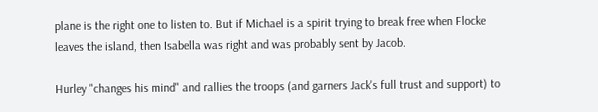plane is the right one to listen to. But if Michael is a spirit trying to break free when Flocke leaves the island, then Isabella was right and was probably sent by Jacob.

Hurley "changes his mind" and rallies the troops (and garners Jack's full trust and support) to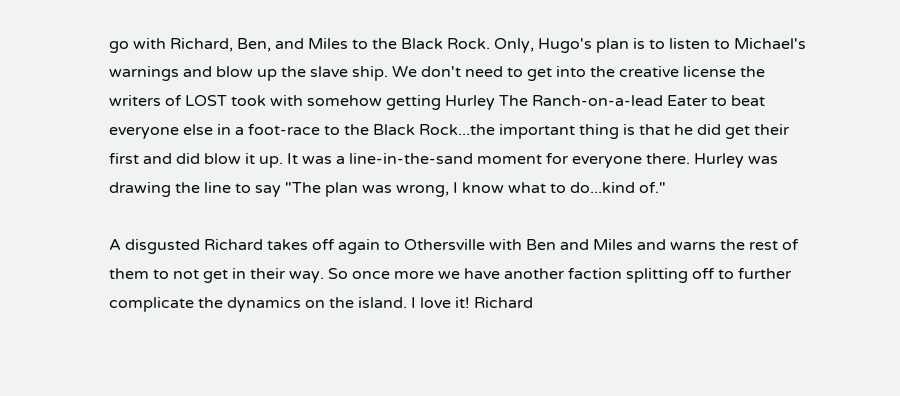go with Richard, Ben, and Miles to the Black Rock. Only, Hugo's plan is to listen to Michael's warnings and blow up the slave ship. We don't need to get into the creative license the writers of LOST took with somehow getting Hurley The Ranch-on-a-lead Eater to beat everyone else in a foot-race to the Black Rock...the important thing is that he did get their first and did blow it up. It was a line-in-the-sand moment for everyone there. Hurley was drawing the line to say "The plan was wrong, I know what to do...kind of."

A disgusted Richard takes off again to Othersville with Ben and Miles and warns the rest of them to not get in their way. So once more we have another faction splitting off to further complicate the dynamics on the island. I love it! Richard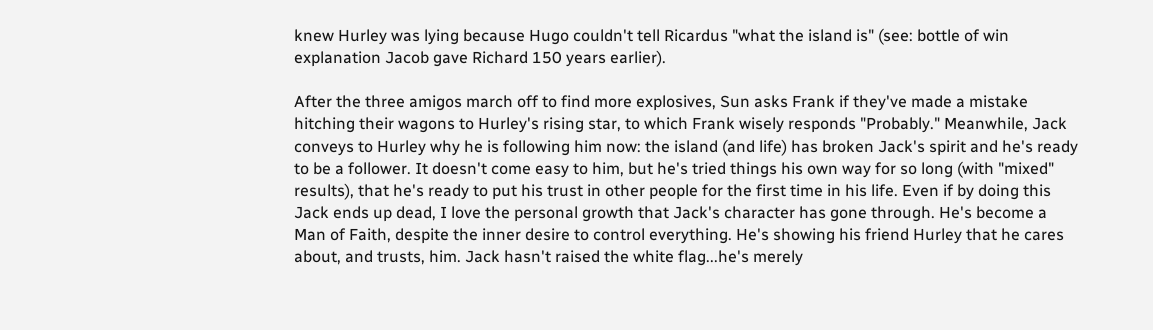knew Hurley was lying because Hugo couldn't tell Ricardus "what the island is" (see: bottle of win explanation Jacob gave Richard 150 years earlier).

After the three amigos march off to find more explosives, Sun asks Frank if they've made a mistake hitching their wagons to Hurley's rising star, to which Frank wisely responds "Probably." Meanwhile, Jack conveys to Hurley why he is following him now: the island (and life) has broken Jack's spirit and he's ready to be a follower. It doesn't come easy to him, but he's tried things his own way for so long (with "mixed" results), that he's ready to put his trust in other people for the first time in his life. Even if by doing this Jack ends up dead, I love the personal growth that Jack's character has gone through. He's become a Man of Faith, despite the inner desire to control everything. He's showing his friend Hurley that he cares about, and trusts, him. Jack hasn't raised the white flag...he's merely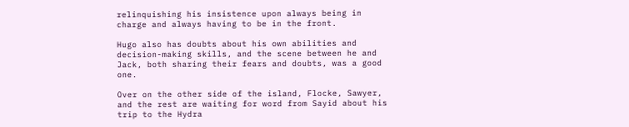relinquishing his insistence upon always being in charge and always having to be in the front.

Hugo also has doubts about his own abilities and decision-making skills, and the scene between he and Jack, both sharing their fears and doubts, was a good one.

Over on the other side of the island, Flocke, Sawyer, and the rest are waiting for word from Sayid about his trip to the Hydra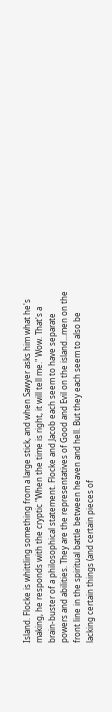Island. Flocke is whittling something from a large stick, and when Sawyer asks him what he's making, he responds with the cryptic "When the time is right, it will tell me." Wow. That's a brain-buster of a philosophical statement. Flocke and Jacob each seem to have separate powers and abilities. They are the representatives of Good and Evil on the island...men on the front line in the spiritual battle between heaven and hell. But they each seem to also be lacking certain things (and certain pieces of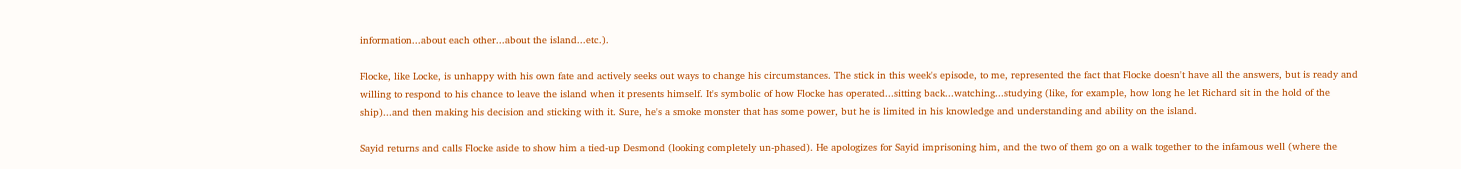information...about each other...about the island...etc.).

Flocke, like Locke, is unhappy with his own fate and actively seeks out ways to change his circumstances. The stick in this week's episode, to me, represented the fact that Flocke doesn't have all the answers, but is ready and willing to respond to his chance to leave the island when it presents himself. It's symbolic of how Flocke has operated...sitting back...watching...studying (like, for example, how long he let Richard sit in the hold of the ship)...and then making his decision and sticking with it. Sure, he's a smoke monster that has some power, but he is limited in his knowledge and understanding and ability on the island.

Sayid returns and calls Flocke aside to show him a tied-up Desmond (looking completely un-phased). He apologizes for Sayid imprisoning him, and the two of them go on a walk together to the infamous well (where the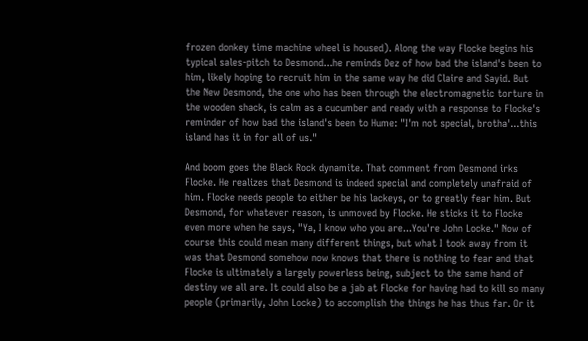frozen donkey time machine wheel is housed). Along the way Flocke begins his typical sales-pitch to Desmond...he reminds Dez of how bad the island's been to him, likely hoping to recruit him in the same way he did Claire and Sayid. But the New Desmond, the one who has been through the electromagnetic torture in the wooden shack, is calm as a cucumber and ready with a response to Flocke's reminder of how bad the island's been to Hume: "I'm not special, brotha'...this island has it in for all of us."

And boom goes the Black Rock dynamite. That comment from Desmond irks Flocke. He realizes that Desmond is indeed special and completely unafraid of him. Flocke needs people to either be his lackeys, or to greatly fear him. But Desmond, for whatever reason, is unmoved by Flocke. He sticks it to Flocke even more when he says, "Ya, I know who you are...You're John Locke." Now of course this could mean many different things, but what I took away from it was that Desmond somehow now knows that there is nothing to fear and that Flocke is ultimately a largely powerless being, subject to the same hand of destiny we all are. It could also be a jab at Flocke for having had to kill so many people (primarily, John Locke) to accomplish the things he has thus far. Or it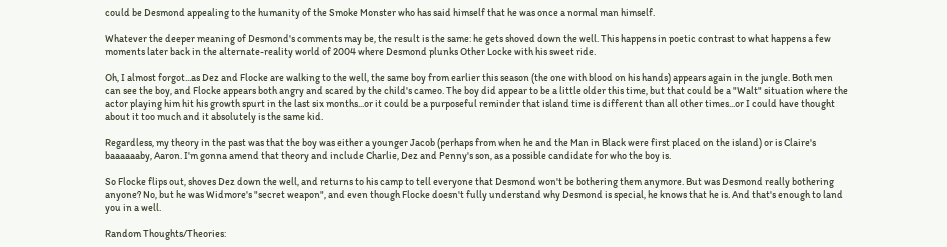could be Desmond appealing to the humanity of the Smoke Monster who has said himself that he was once a normal man himself.

Whatever the deeper meaning of Desmond's comments may be, the result is the same: he gets shoved down the well. This happens in poetic contrast to what happens a few moments later back in the alternate-reality world of 2004 where Desmond plunks Other Locke with his sweet ride.

Oh, I almost forgot...as Dez and Flocke are walking to the well, the same boy from earlier this season (the one with blood on his hands) appears again in the jungle. Both men can see the boy, and Flocke appears both angry and scared by the child's cameo. The boy did appear to be a little older this time, but that could be a "Walt" situation where the actor playing him hit his growth spurt in the last six months...or it could be a purposeful reminder that island time is different than all other times...or I could have thought about it too much and it absolutely is the same kid.

Regardless, my theory in the past was that the boy was either a younger Jacob (perhaps from when he and the Man in Black were first placed on the island) or is Claire's baaaaaaby, Aaron. I'm gonna amend that theory and include Charlie, Dez and Penny's son, as a possible candidate for who the boy is.

So Flocke flips out, shoves Dez down the well, and returns to his camp to tell everyone that Desmond won't be bothering them anymore. But was Desmond really bothering anyone? No, but he was Widmore's "secret weapon", and even though Flocke doesn't fully understand why Desmond is special, he knows that he is. And that's enough to land you in a well.

Random Thoughts/Theories: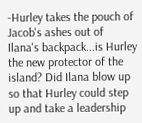-Hurley takes the pouch of Jacob's ashes out of Ilana's backpack...is Hurley the new protector of the island? Did Ilana blow up so that Hurley could step up and take a leadership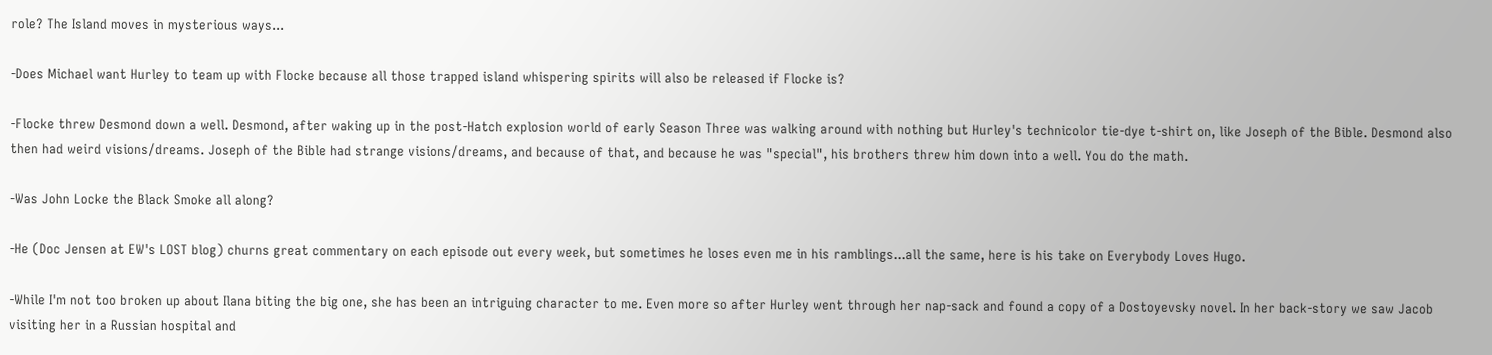role? The Island moves in mysterious ways...

-Does Michael want Hurley to team up with Flocke because all those trapped island whispering spirits will also be released if Flocke is?

-Flocke threw Desmond down a well. Desmond, after waking up in the post-Hatch explosion world of early Season Three was walking around with nothing but Hurley's technicolor tie-dye t-shirt on, like Joseph of the Bible. Desmond also then had weird visions/dreams. Joseph of the Bible had strange visions/dreams, and because of that, and because he was "special", his brothers threw him down into a well. You do the math.

-Was John Locke the Black Smoke all along?

-He (Doc Jensen at EW's LOST blog) churns great commentary on each episode out every week, but sometimes he loses even me in his ramblings...all the same, here is his take on Everybody Loves Hugo.

-While I'm not too broken up about Ilana biting the big one, she has been an intriguing character to me. Even more so after Hurley went through her nap-sack and found a copy of a Dostoyevsky novel. In her back-story we saw Jacob visiting her in a Russian hospital and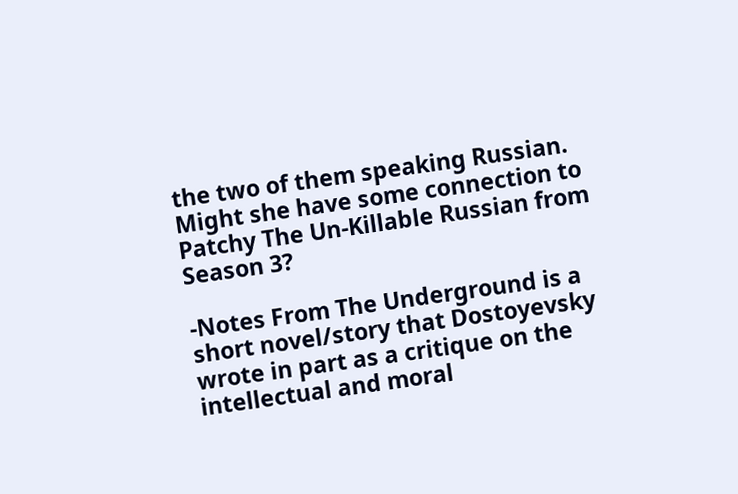the two of them speaking Russian. Might she have some connection to Patchy The Un-Killable Russian from Season 3?

-Notes From The Underground is a short novel/story that Dostoyevsky wrote in part as a critique on the intellectual and moral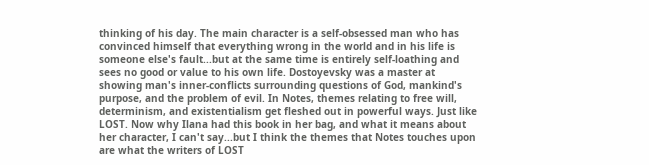thinking of his day. The main character is a self-obsessed man who has convinced himself that everything wrong in the world and in his life is someone else's fault...but at the same time is entirely self-loathing and sees no good or value to his own life. Dostoyevsky was a master at showing man's inner-conflicts surrounding questions of God, mankind's purpose, and the problem of evil. In Notes, themes relating to free will, determinism, and existentialism get fleshed out in powerful ways. Just like LOST. Now why Ilana had this book in her bag, and what it means about her character, I can't say...but I think the themes that Notes touches upon are what the writers of LOST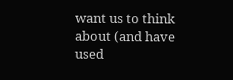want us to think about (and have used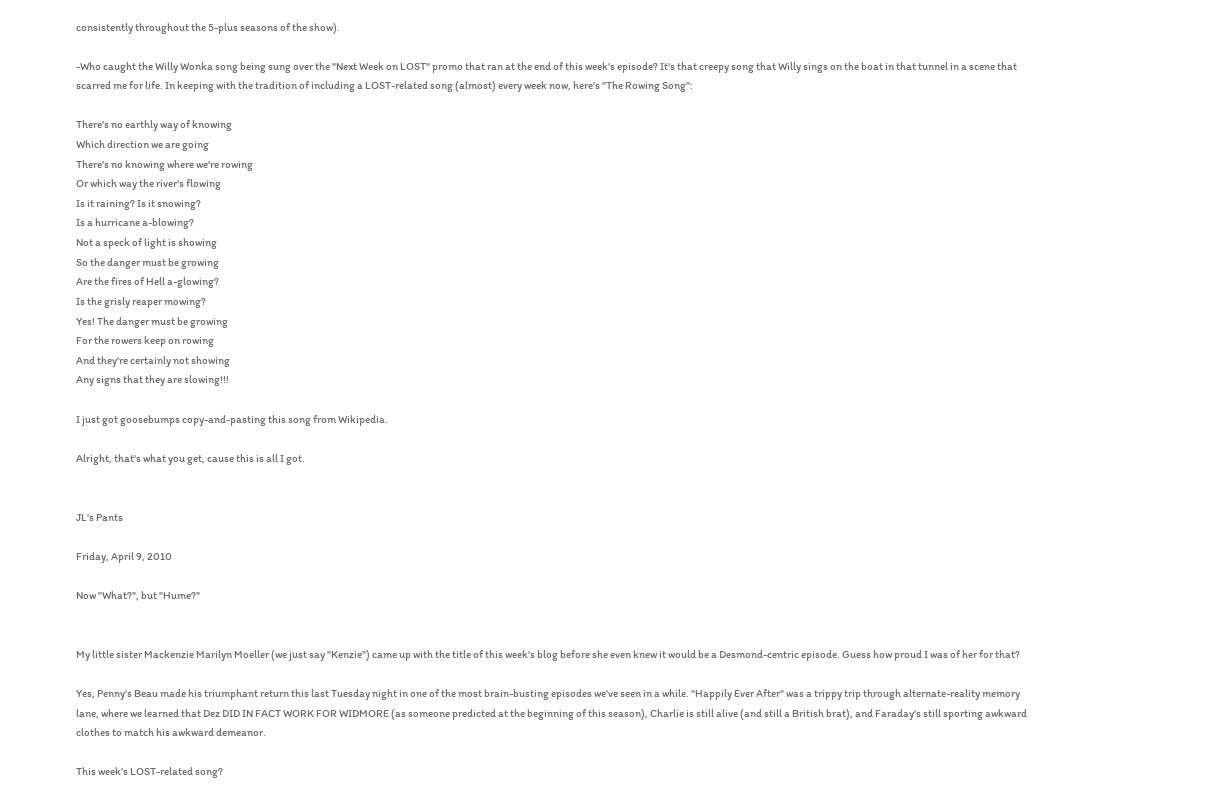consistently throughout the 5-plus seasons of the show).

-Who caught the Willy Wonka song being sung over the "Next Week on LOST" promo that ran at the end of this week's episode? It's that creepy song that Willy sings on the boat in that tunnel in a scene that scarred me for life. In keeping with the tradition of including a LOST-related song (almost) every week now, here's "The Rowing Song":

There's no earthly way of knowing
Which direction we are going
There's no knowing where we're rowing
Or which way the river's flowing
Is it raining? Is it snowing?
Is a hurricane a-blowing?
Not a speck of light is showing
So the danger must be growing
Are the fires of Hell a-glowing?
Is the grisly reaper mowing?
Yes! The danger must be growing
For the rowers keep on rowing
And they're certainly not showing
Any signs that they are slowing!!!

I just got goosebumps copy-and-pasting this song from Wikipedia.

Alright, that's what you get, cause this is all I got.


JL's Pants

Friday, April 9, 2010

Now "What?", but "Hume?"


My little sister Mackenzie Marilyn Moeller (we just say "Kenzie") came up with the title of this week's blog before she even knew it would be a Desmond-centric episode. Guess how proud I was of her for that?

Yes, Penny's Beau made his triumphant return this last Tuesday night in one of the most brain-busting episodes we've seen in a while. "Happily Ever After" was a trippy trip through alternate-reality memory lane, where we learned that Dez DID IN FACT WORK FOR WIDMORE (as someone predicted at the beginning of this season), Charlie is still alive (and still a British brat), and Faraday's still sporting awkward clothes to match his awkward demeanor.

This week's LOST-related song?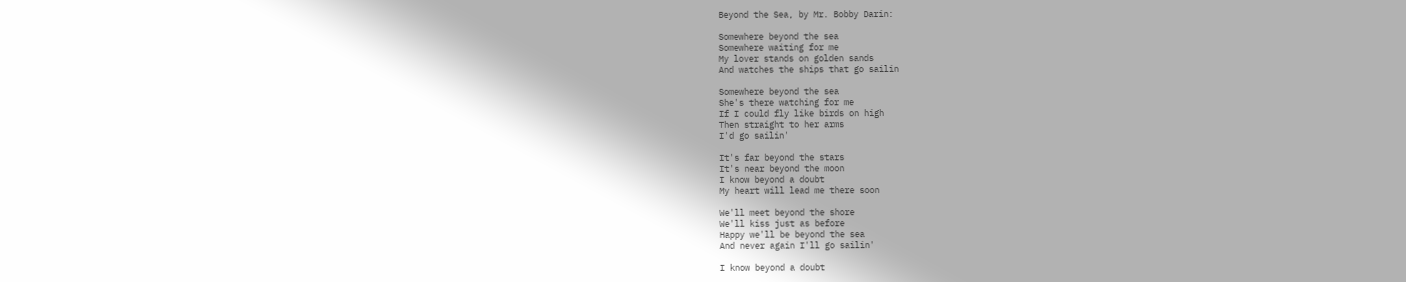Beyond the Sea, by Mr. Bobby Darin:

Somewhere beyond the sea
Somewhere waiting for me
My lover stands on golden sands
And watches the ships that go sailin

Somewhere beyond the sea
She's there watching for me
If I could fly like birds on high
Then straight to her arms
I'd go sailin'

It's far beyond the stars
It's near beyond the moon
I know beyond a doubt
My heart will lead me there soon

We'll meet beyond the shore
We'll kiss just as before
Happy we'll be beyond the sea
And never again I'll go sailin'

I know beyond a doubt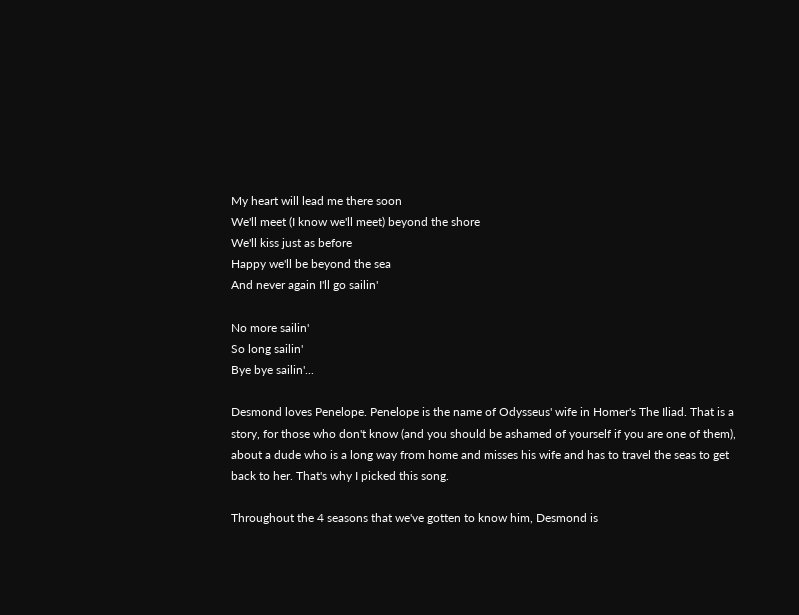My heart will lead me there soon
We'll meet (I know we'll meet) beyond the shore
We'll kiss just as before
Happy we'll be beyond the sea
And never again I'll go sailin'

No more sailin'
So long sailin'
Bye bye sailin'...

Desmond loves Penelope. Penelope is the name of Odysseus' wife in Homer's The Iliad. That is a story, for those who don't know (and you should be ashamed of yourself if you are one of them), about a dude who is a long way from home and misses his wife and has to travel the seas to get back to her. That's why I picked this song.

Throughout the 4 seasons that we've gotten to know him, Desmond is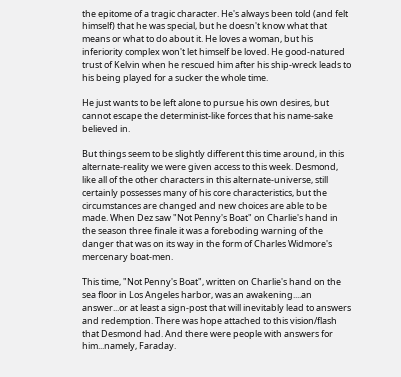the epitome of a tragic character. He's always been told (and felt himself) that he was special, but he doesn't know what that means or what to do about it. He loves a woman, but his inferiority complex won't let himself be loved. He good-natured trust of Kelvin when he rescued him after his ship-wreck leads to his being played for a sucker the whole time.

He just wants to be left alone to pursue his own desires, but cannot escape the determinist-like forces that his name-sake believed in.

But things seem to be slightly different this time around, in this alternate-reality we were given access to this week. Desmond, like all of the other characters in this alternate-universe, still certainly possesses many of his core characteristics, but the circumstances are changed and new choices are able to be made. When Dez saw "Not Penny's Boat" on Charlie's hand in the season three finale it was a foreboding warning of the danger that was on its way in the form of Charles Widmore's mercenary boat-men.

This time, "Not Penny's Boat", written on Charlie's hand on the sea floor in Los Angeles harbor, was an awakening....an answer...or at least a sign-post that will inevitably lead to answers and redemption. There was hope attached to this vision/flash that Desmond had. And there were people with answers for him...namely, Faraday.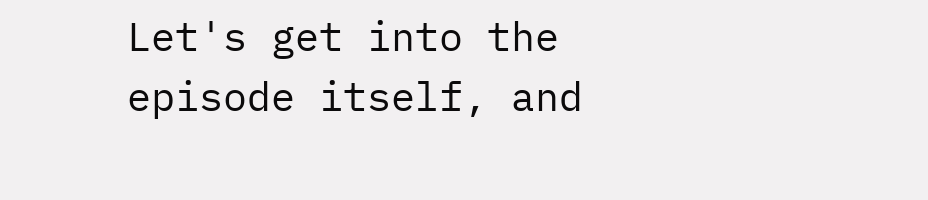Let's get into the episode itself, and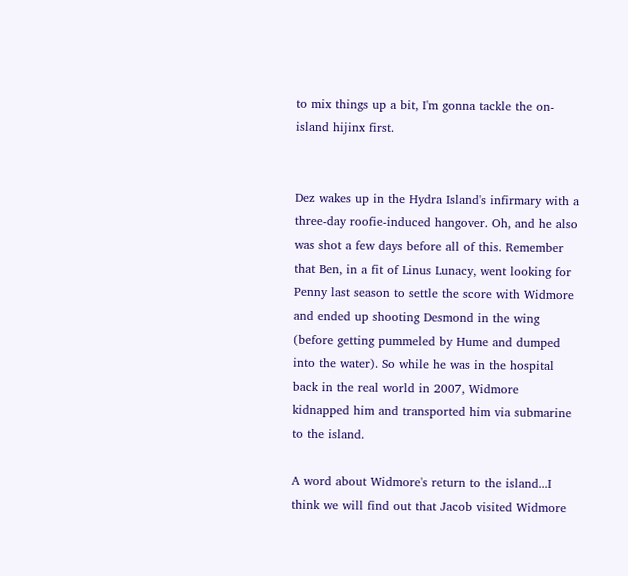to mix things up a bit, I'm gonna tackle the on-island hijinx first.


Dez wakes up in the Hydra Island's infirmary with a three-day roofie-induced hangover. Oh, and he also was shot a few days before all of this. Remember that Ben, in a fit of Linus Lunacy, went looking for Penny last season to settle the score with Widmore and ended up shooting Desmond in the wing (before getting pummeled by Hume and dumped into the water). So while he was in the hospital back in the real world in 2007, Widmore kidnapped him and transported him via submarine to the island.

A word about Widmore's return to the island...I think we will find out that Jacob visited Widmore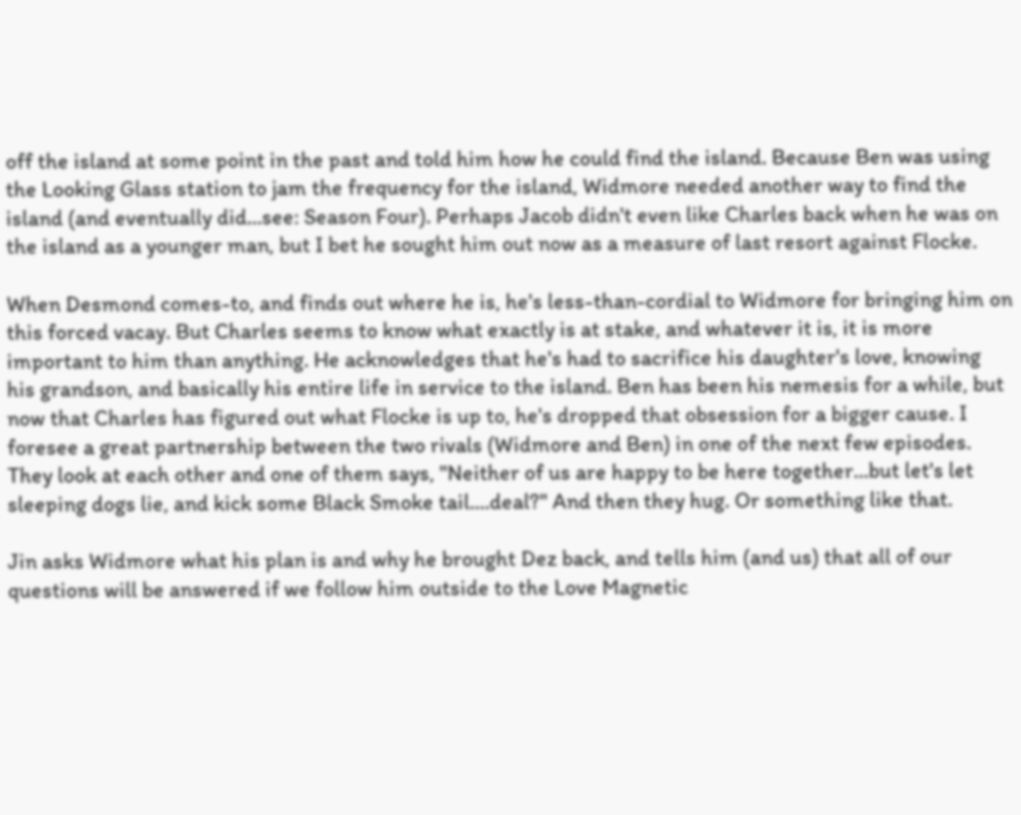off the island at some point in the past and told him how he could find the island. Because Ben was using the Looking Glass station to jam the frequency for the island, Widmore needed another way to find the island (and eventually did...see: Season Four). Perhaps Jacob didn't even like Charles back when he was on the island as a younger man, but I bet he sought him out now as a measure of last resort against Flocke.

When Desmond comes-to, and finds out where he is, he's less-than-cordial to Widmore for bringing him on this forced vacay. But Charles seems to know what exactly is at stake, and whatever it is, it is more important to him than anything. He acknowledges that he's had to sacrifice his daughter's love, knowing his grandson, and basically his entire life in service to the island. Ben has been his nemesis for a while, but now that Charles has figured out what Flocke is up to, he's dropped that obsession for a bigger cause. I foresee a great partnership between the two rivals (Widmore and Ben) in one of the next few episodes. They look at each other and one of them says, "Neither of us are happy to be here together...but let's let sleeping dogs lie, and kick some Black Smoke tail....deal?" And then they hug. Or something like that.

Jin asks Widmore what his plan is and why he brought Dez back, and tells him (and us) that all of our questions will be answered if we follow him outside to the Love Magnetic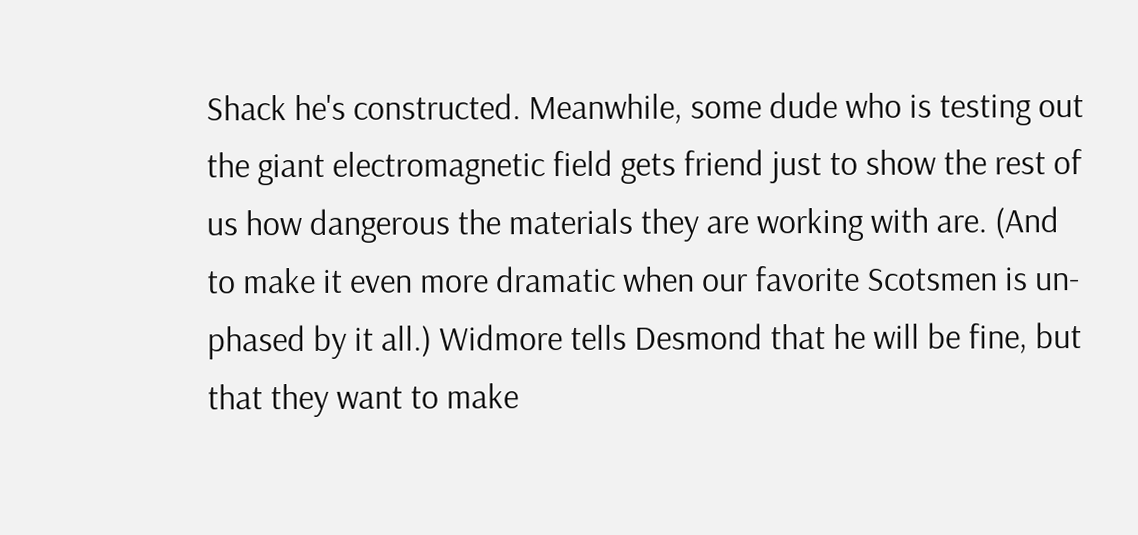Shack he's constructed. Meanwhile, some dude who is testing out the giant electromagnetic field gets friend just to show the rest of us how dangerous the materials they are working with are. (And to make it even more dramatic when our favorite Scotsmen is un-phased by it all.) Widmore tells Desmond that he will be fine, but that they want to make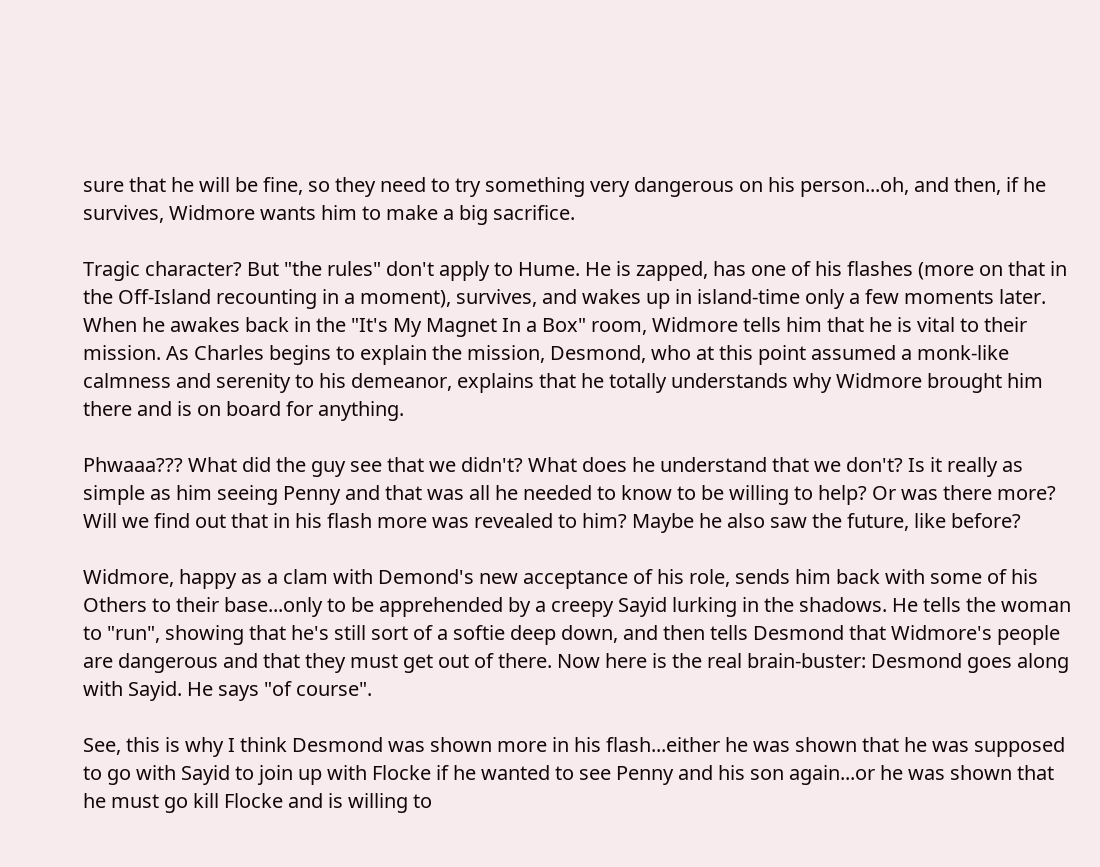sure that he will be fine, so they need to try something very dangerous on his person...oh, and then, if he survives, Widmore wants him to make a big sacrifice.

Tragic character? But "the rules" don't apply to Hume. He is zapped, has one of his flashes (more on that in the Off-Island recounting in a moment), survives, and wakes up in island-time only a few moments later. When he awakes back in the "It's My Magnet In a Box" room, Widmore tells him that he is vital to their mission. As Charles begins to explain the mission, Desmond, who at this point assumed a monk-like calmness and serenity to his demeanor, explains that he totally understands why Widmore brought him there and is on board for anything.

Phwaaa??? What did the guy see that we didn't? What does he understand that we don't? Is it really as simple as him seeing Penny and that was all he needed to know to be willing to help? Or was there more? Will we find out that in his flash more was revealed to him? Maybe he also saw the future, like before?

Widmore, happy as a clam with Demond's new acceptance of his role, sends him back with some of his Others to their base...only to be apprehended by a creepy Sayid lurking in the shadows. He tells the woman to "run", showing that he's still sort of a softie deep down, and then tells Desmond that Widmore's people are dangerous and that they must get out of there. Now here is the real brain-buster: Desmond goes along with Sayid. He says "of course".

See, this is why I think Desmond was shown more in his flash...either he was shown that he was supposed to go with Sayid to join up with Flocke if he wanted to see Penny and his son again...or he was shown that he must go kill Flocke and is willing to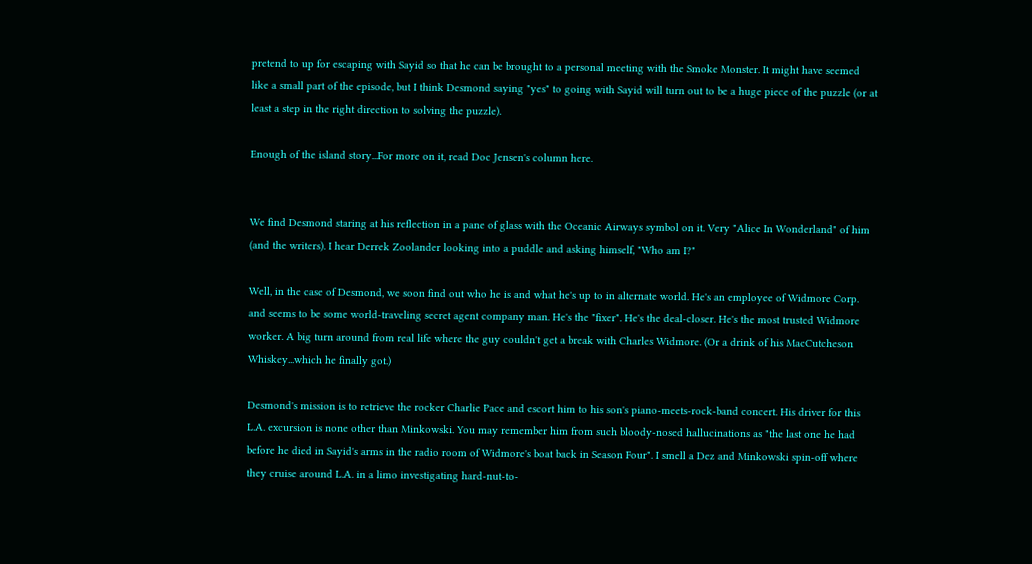pretend to up for escaping with Sayid so that he can be brought to a personal meeting with the Smoke Monster. It might have seemed like a small part of the episode, but I think Desmond saying "yes" to going with Sayid will turn out to be a huge piece of the puzzle (or at least a step in the right direction to solving the puzzle).

Enough of the island story...For more on it, read Doc Jensen's column here.


We find Desmond staring at his reflection in a pane of glass with the Oceanic Airways symbol on it. Very "Alice In Wonderland" of him (and the writers). I hear Derrek Zoolander looking into a puddle and asking himself, "Who am I?"

Well, in the case of Desmond, we soon find out who he is and what he's up to in alternate world. He's an employee of Widmore Corp. and seems to be some world-traveling secret agent company man. He's the "fixer". He's the deal-closer. He's the most trusted Widmore worker. A big turn around from real life where the guy couldn't get a break with Charles Widmore. (Or a drink of his MacCutcheson Whiskey...which he finally got.)

Desmond's mission is to retrieve the rocker Charlie Pace and escort him to his son's piano-meets-rock-band concert. His driver for this L.A. excursion is none other than Minkowski. You may remember him from such bloody-nosed hallucinations as "the last one he had before he died in Sayid's arms in the radio room of Widmore's boat back in Season Four". I smell a Dez and Minkowski spin-off where they cruise around L.A. in a limo investigating hard-nut-to-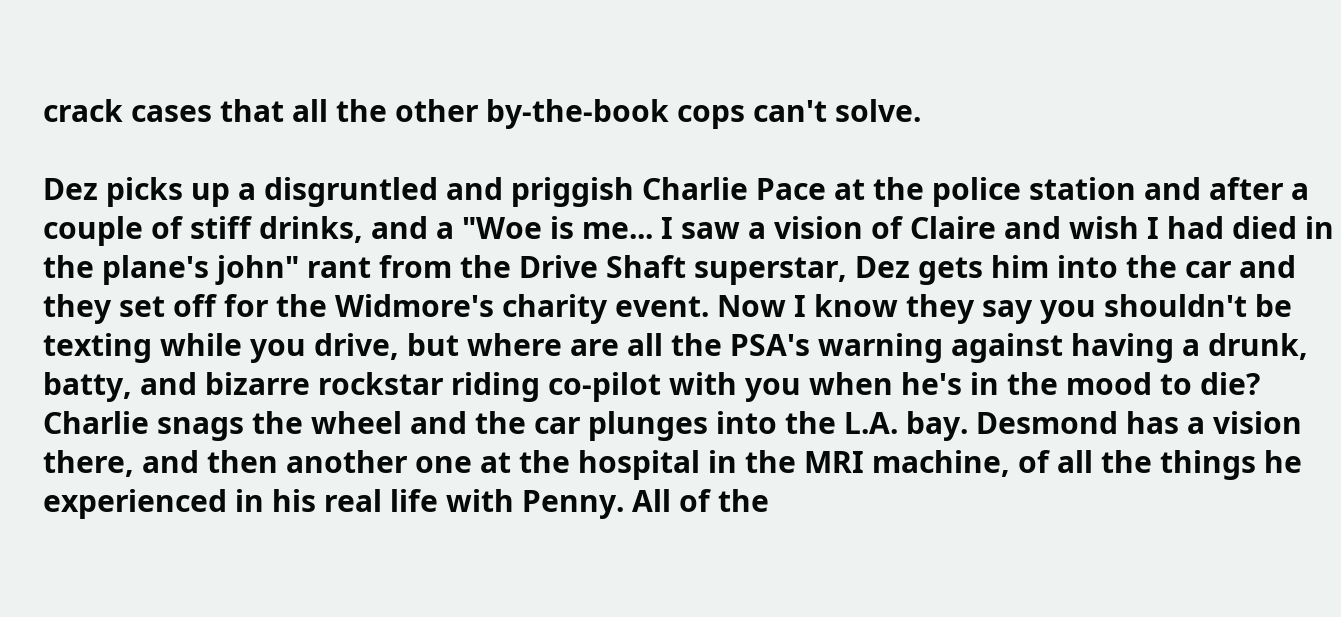crack cases that all the other by-the-book cops can't solve.

Dez picks up a disgruntled and priggish Charlie Pace at the police station and after a couple of stiff drinks, and a "Woe is me... I saw a vision of Claire and wish I had died in the plane's john" rant from the Drive Shaft superstar, Dez gets him into the car and they set off for the Widmore's charity event. Now I know they say you shouldn't be texting while you drive, but where are all the PSA's warning against having a drunk, batty, and bizarre rockstar riding co-pilot with you when he's in the mood to die? Charlie snags the wheel and the car plunges into the L.A. bay. Desmond has a vision there, and then another one at the hospital in the MRI machine, of all the things he experienced in his real life with Penny. All of the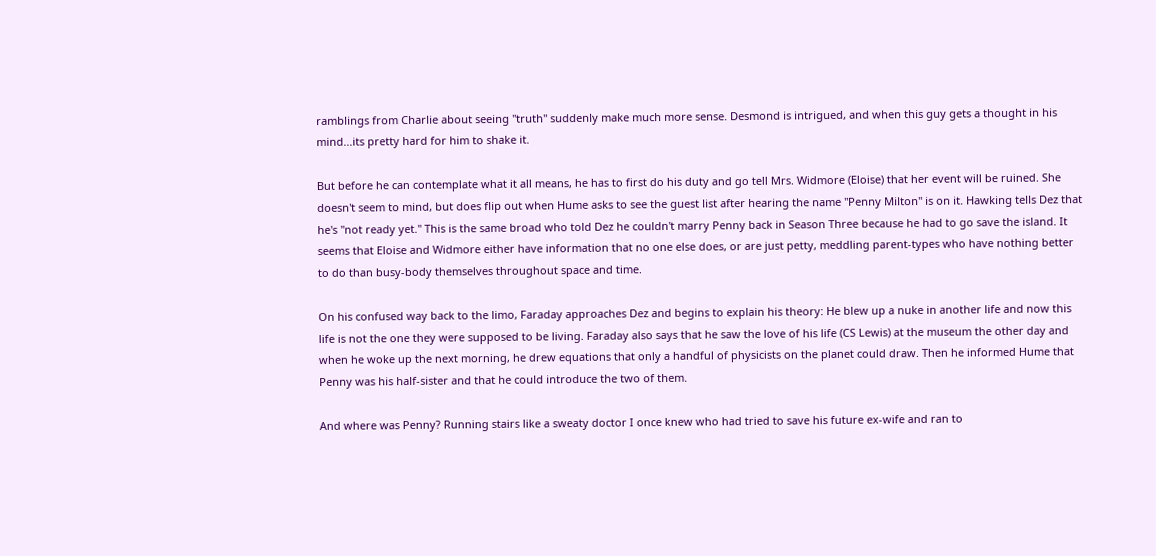ramblings from Charlie about seeing "truth" suddenly make much more sense. Desmond is intrigued, and when this guy gets a thought in his mind...its pretty hard for him to shake it.

But before he can contemplate what it all means, he has to first do his duty and go tell Mrs. Widmore (Eloise) that her event will be ruined. She doesn't seem to mind, but does flip out when Hume asks to see the guest list after hearing the name "Penny Milton" is on it. Hawking tells Dez that he's "not ready yet." This is the same broad who told Dez he couldn't marry Penny back in Season Three because he had to go save the island. It seems that Eloise and Widmore either have information that no one else does, or are just petty, meddling parent-types who have nothing better to do than busy-body themselves throughout space and time.

On his confused way back to the limo, Faraday approaches Dez and begins to explain his theory: He blew up a nuke in another life and now this life is not the one they were supposed to be living. Faraday also says that he saw the love of his life (CS Lewis) at the museum the other day and when he woke up the next morning, he drew equations that only a handful of physicists on the planet could draw. Then he informed Hume that Penny was his half-sister and that he could introduce the two of them.

And where was Penny? Running stairs like a sweaty doctor I once knew who had tried to save his future ex-wife and ran to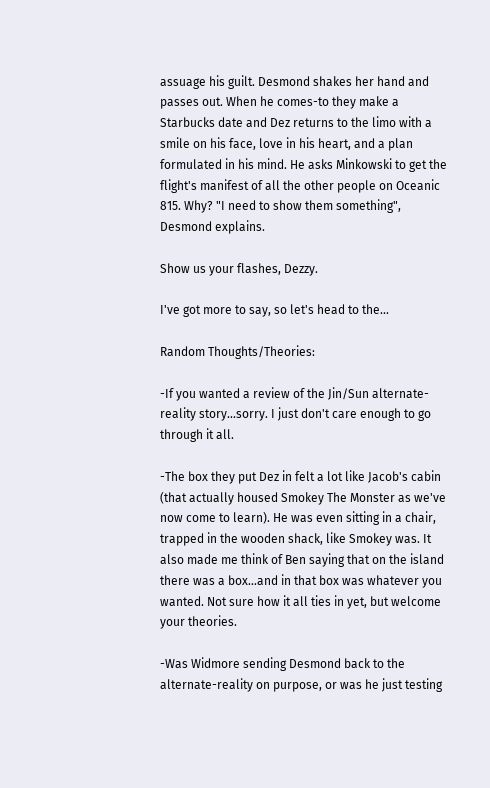assuage his guilt. Desmond shakes her hand and passes out. When he comes-to they make a Starbucks date and Dez returns to the limo with a smile on his face, love in his heart, and a plan formulated in his mind. He asks Minkowski to get the flight's manifest of all the other people on Oceanic 815. Why? "I need to show them something", Desmond explains.

Show us your flashes, Dezzy.

I've got more to say, so let's head to the...

Random Thoughts/Theories:

-If you wanted a review of the Jin/Sun alternate-reality story...sorry. I just don't care enough to go through it all.

-The box they put Dez in felt a lot like Jacob's cabin (that actually housed Smokey The Monster as we've now come to learn). He was even sitting in a chair, trapped in the wooden shack, like Smokey was. It also made me think of Ben saying that on the island there was a box...and in that box was whatever you wanted. Not sure how it all ties in yet, but welcome your theories.

-Was Widmore sending Desmond back to the alternate-reality on purpose, or was he just testing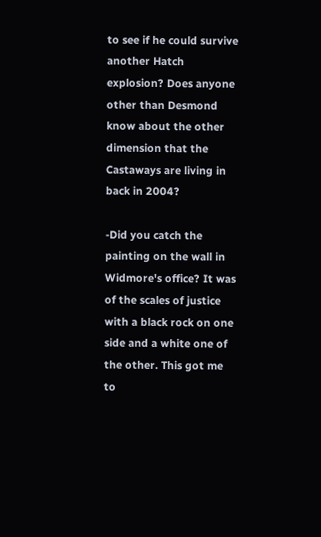to see if he could survive another Hatch explosion? Does anyone other than Desmond know about the other dimension that the Castaways are living in back in 2004?

-Did you catch the painting on the wall in Widmore's office? It was of the scales of justice with a black rock on one side and a white one of the other. This got me to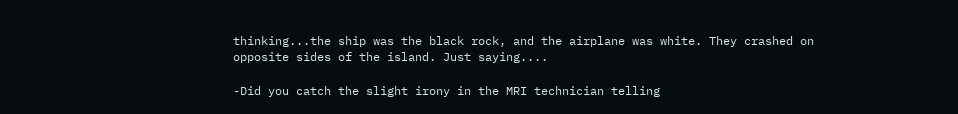thinking...the ship was the black rock, and the airplane was white. They crashed on opposite sides of the island. Just saying....

-Did you catch the slight irony in the MRI technician telling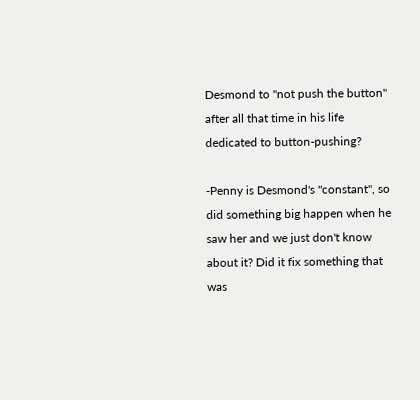Desmond to "not push the button" after all that time in his life dedicated to button-pushing?

-Penny is Desmond's "constant", so did something big happen when he saw her and we just don't know about it? Did it fix something that was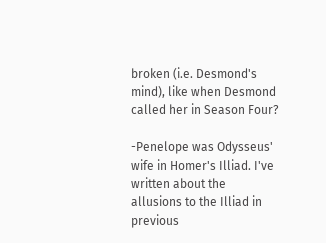broken (i.e. Desmond's mind), like when Desmond called her in Season Four?

-Penelope was Odysseus' wife in Homer's Illiad. I've written about the allusions to the Illiad in previous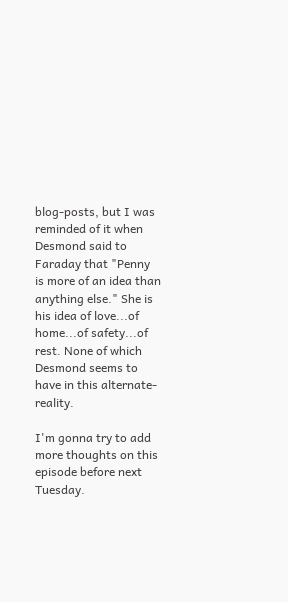blog-posts, but I was reminded of it when Desmond said to Faraday that "Penny is more of an idea than anything else." She is his idea of love...of home...of safety...of rest. None of which Desmond seems to have in this alternate-reality.

I'm gonna try to add more thoughts on this episode before next Tuesday.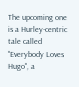The upcoming one is a Hurley-centric tale called "Everybody Loves Hugo", a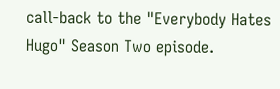call-back to the "Everybody Hates Hugo" Season Two episode.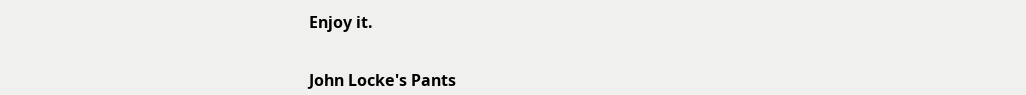Enjoy it.


John Locke's Pants